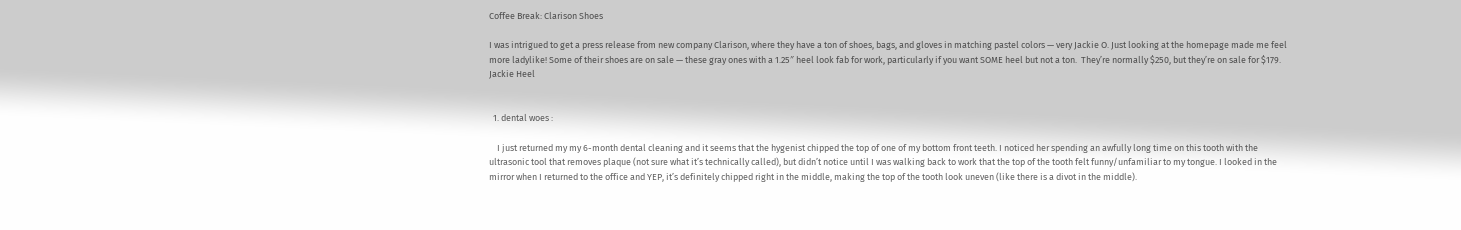Coffee Break: Clarison Shoes

I was intrigued to get a press release from new company Clarison, where they have a ton of shoes, bags, and gloves in matching pastel colors — very Jackie O. Just looking at the homepage made me feel more ladylike! Some of their shoes are on sale — these gray ones with a 1.25″ heel look fab for work, particularly if you want SOME heel but not a ton.  They’re normally $250, but they’re on sale for $179. Jackie Heel


  1. dental woes :

    I just returned my my 6-month dental cleaning and it seems that the hygenist chipped the top of one of my bottom front teeth. I noticed her spending an awfully long time on this tooth with the ultrasonic tool that removes plaque (not sure what it’s technically called), but didn’t notice until I was walking back to work that the top of the tooth felt funny/unfamiliar to my tongue. I looked in the mirror when I returned to the office and YEP, it’s definitely chipped right in the middle, making the top of the tooth look uneven (like there is a divot in the middle).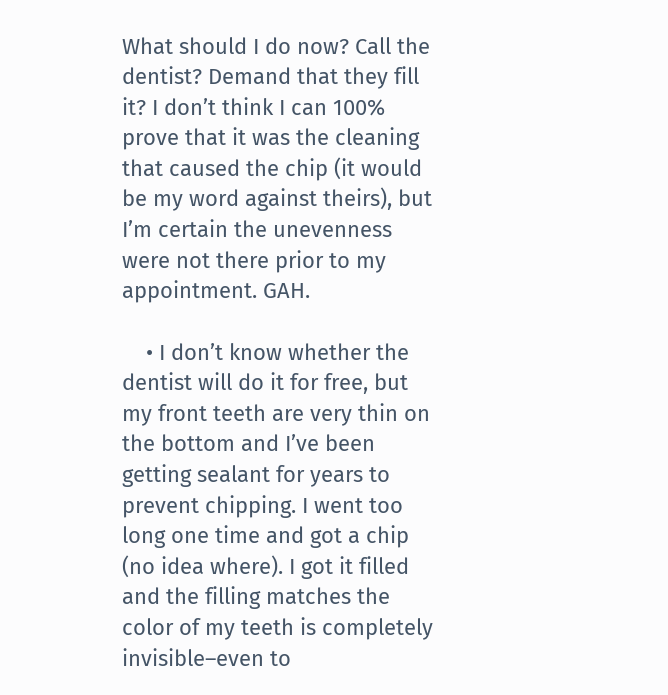What should I do now? Call the dentist? Demand that they fill it? I don’t think I can 100% prove that it was the cleaning that caused the chip (it would be my word against theirs), but I’m certain the unevenness were not there prior to my appointment. GAH.

    • I don’t know whether the dentist will do it for free, but my front teeth are very thin on the bottom and I’ve been getting sealant for years to prevent chipping. I went too long one time and got a chip (no idea where). I got it filled and the filling matches the color of my teeth is completely invisible–even to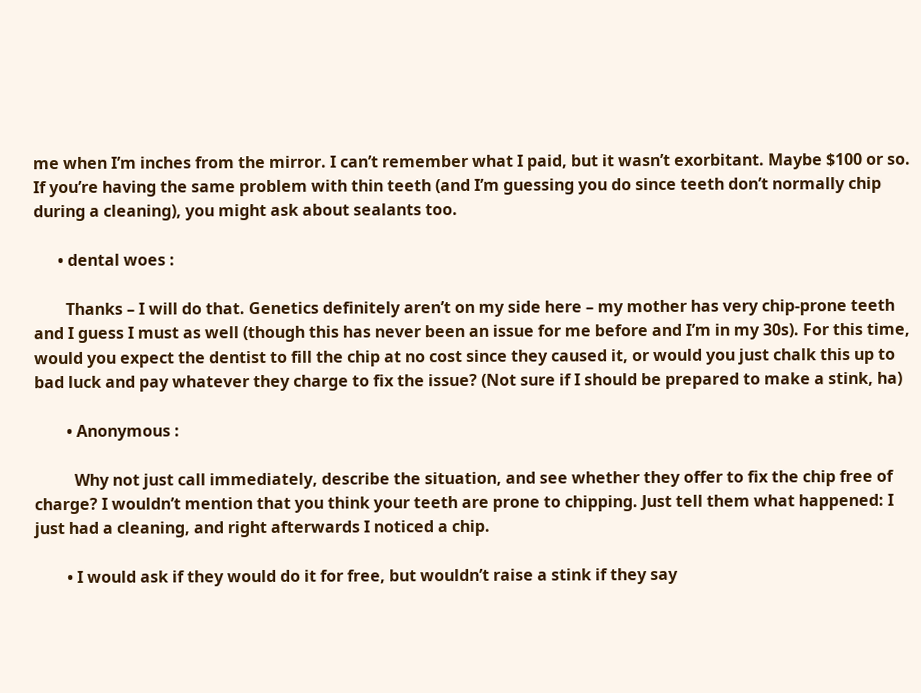me when I’m inches from the mirror. I can’t remember what I paid, but it wasn’t exorbitant. Maybe $100 or so. If you’re having the same problem with thin teeth (and I’m guessing you do since teeth don’t normally chip during a cleaning), you might ask about sealants too.

      • dental woes :

        Thanks – I will do that. Genetics definitely aren’t on my side here – my mother has very chip-prone teeth and I guess I must as well (though this has never been an issue for me before and I’m in my 30s). For this time, would you expect the dentist to fill the chip at no cost since they caused it, or would you just chalk this up to bad luck and pay whatever they charge to fix the issue? (Not sure if I should be prepared to make a stink, ha)

        • Anonymous :

          Why not just call immediately, describe the situation, and see whether they offer to fix the chip free of charge? I wouldn’t mention that you think your teeth are prone to chipping. Just tell them what happened: I just had a cleaning, and right afterwards I noticed a chip.

        • I would ask if they would do it for free, but wouldn’t raise a stink if they say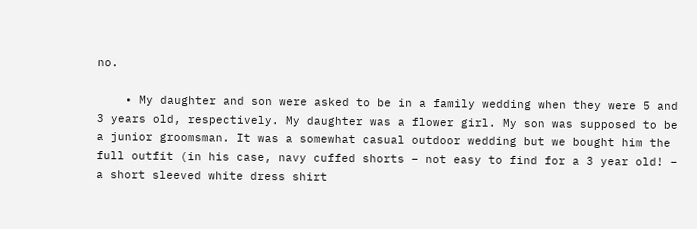no.

    • My daughter and son were asked to be in a family wedding when they were 5 and 3 years old, respectively. My daughter was a flower girl. My son was supposed to be a junior groomsman. It was a somewhat casual outdoor wedding but we bought him the full outfit (in his case, navy cuffed shorts – not easy to find for a 3 year old! – a short sleeved white dress shirt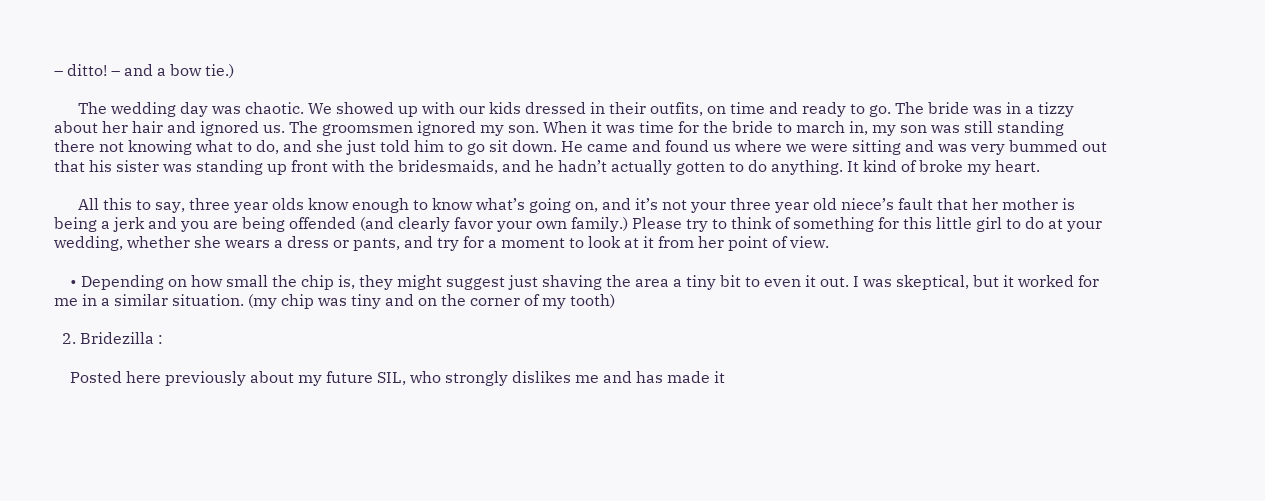– ditto! – and a bow tie.)

      The wedding day was chaotic. We showed up with our kids dressed in their outfits, on time and ready to go. The bride was in a tizzy about her hair and ignored us. The groomsmen ignored my son. When it was time for the bride to march in, my son was still standing there not knowing what to do, and she just told him to go sit down. He came and found us where we were sitting and was very bummed out that his sister was standing up front with the bridesmaids, and he hadn’t actually gotten to do anything. It kind of broke my heart.

      All this to say, three year olds know enough to know what’s going on, and it’s not your three year old niece’s fault that her mother is being a jerk and you are being offended (and clearly favor your own family.) Please try to think of something for this little girl to do at your wedding, whether she wears a dress or pants, and try for a moment to look at it from her point of view.

    • Depending on how small the chip is, they might suggest just shaving the area a tiny bit to even it out. I was skeptical, but it worked for me in a similar situation. (my chip was tiny and on the corner of my tooth)

  2. Bridezilla :

    Posted here previously about my future SIL, who strongly dislikes me and has made it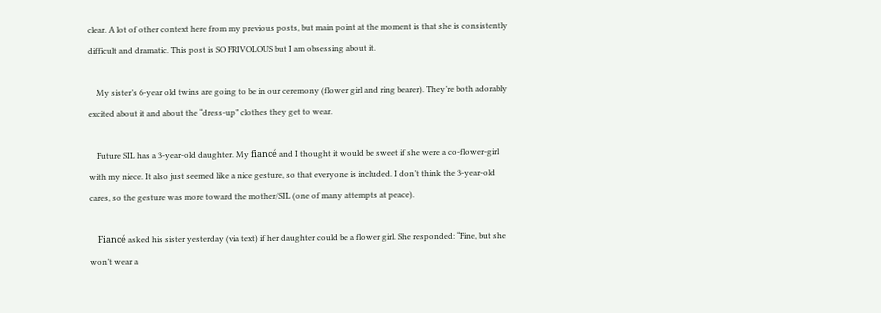clear. A lot of other context here from my previous posts, but main point at the moment is that she is consistently difficult and dramatic. This post is SO FRIVOLOUS but I am obsessing about it.

    My sister’s 6-year old twins are going to be in our ceremony (flower girl and ring bearer). They’re both adorably excited about it and about the “dress-up” clothes they get to wear.

    Future SIL has a 3-year-old daughter. My fiancé and I thought it would be sweet if she were a co-flower-girl with my niece. It also just seemed like a nice gesture, so that everyone is included. I don’t think the 3-year-old cares, so the gesture was more toward the mother/SIL (one of many attempts at peace).

    Fiancé asked his sister yesterday (via text) if her daughter could be a flower girl. She responded: “Fine, but she won’t wear a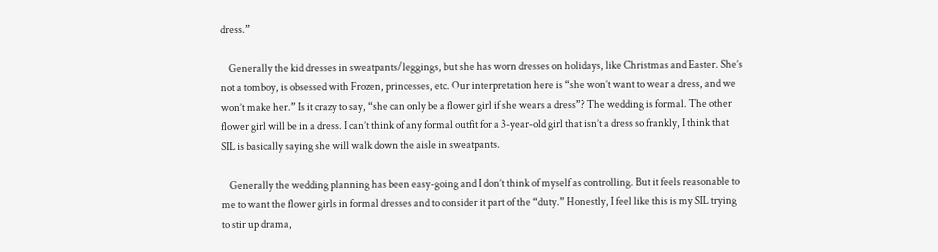dress.”

    Generally the kid dresses in sweatpants/leggings, but she has worn dresses on holidays, like Christmas and Easter. She’s not a tomboy, is obsessed with Frozen, princesses, etc. Our interpretation here is “she won’t want to wear a dress, and we won’t make her.” Is it crazy to say, “she can only be a flower girl if she wears a dress”? The wedding is formal. The other flower girl will be in a dress. I can’t think of any formal outfit for a 3-year-old girl that isn’t a dress so frankly, I think that SIL is basically saying she will walk down the aisle in sweatpants.

    Generally the wedding planning has been easy-going and I don’t think of myself as controlling. But it feels reasonable to me to want the flower girls in formal dresses and to consider it part of the “duty.” Honestly, I feel like this is my SIL trying to stir up drama,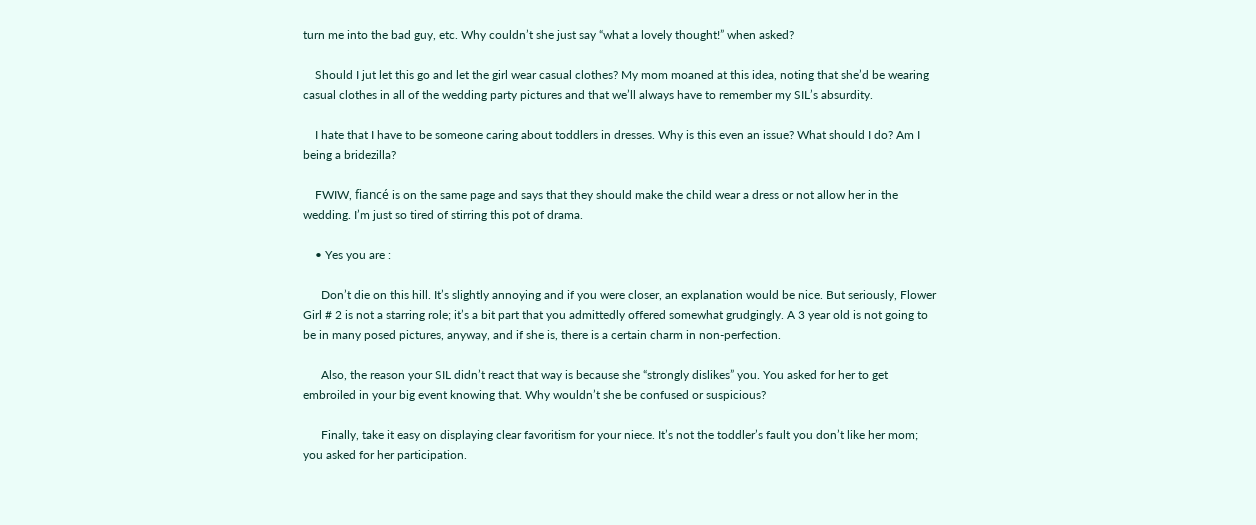turn me into the bad guy, etc. Why couldn’t she just say “what a lovely thought!” when asked?

    Should I jut let this go and let the girl wear casual clothes? My mom moaned at this idea, noting that she’d be wearing casual clothes in all of the wedding party pictures and that we’ll always have to remember my SIL’s absurdity.

    I hate that I have to be someone caring about toddlers in dresses. Why is this even an issue? What should I do? Am I being a bridezilla?

    FWIW, fiancé is on the same page and says that they should make the child wear a dress or not allow her in the wedding. I’m just so tired of stirring this pot of drama.

    • Yes you are :

      Don’t die on this hill. It’s slightly annoying and if you were closer, an explanation would be nice. But seriously, Flower Girl # 2 is not a starring role; it’s a bit part that you admittedly offered somewhat grudgingly. A 3 year old is not going to be in many posed pictures, anyway, and if she is, there is a certain charm in non-perfection.

      Also, the reason your SIL didn’t react that way is because she “strongly dislikes” you. You asked for her to get embroiled in your big event knowing that. Why wouldn’t she be confused or suspicious?

      Finally, take it easy on displaying clear favoritism for your niece. It’s not the toddler’s fault you don’t like her mom; you asked for her participation.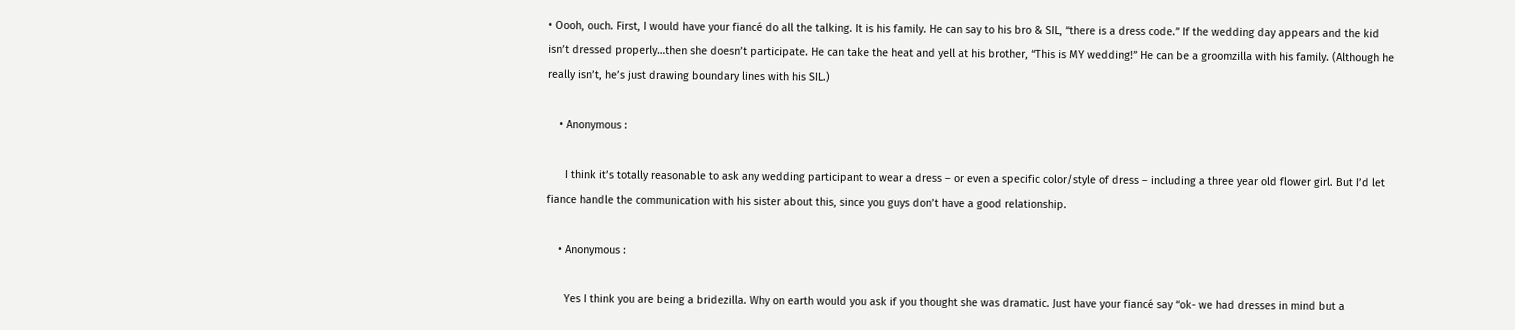• Oooh, ouch. First, I would have your fiancé do all the talking. It is his family. He can say to his bro & SIL, “there is a dress code.” If the wedding day appears and the kid isn’t dressed properly…then she doesn’t participate. He can take the heat and yell at his brother, “This is MY wedding!” He can be a groomzilla with his family. (Although he really isn’t, he’s just drawing boundary lines with his SIL.)

    • Anonymous :

      I think it’s totally reasonable to ask any wedding participant to wear a dress – or even a specific color/style of dress – including a three year old flower girl. But I’d let fiance handle the communication with his sister about this, since you guys don’t have a good relationship.

    • Anonymous :

      Yes I think you are being a bridezilla. Why on earth would you ask if you thought she was dramatic. Just have your fiancé say “ok- we had dresses in mind but a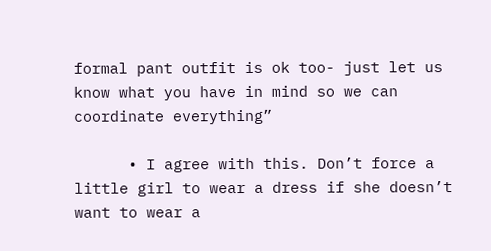formal pant outfit is ok too- just let us know what you have in mind so we can coordinate everything”

      • I agree with this. Don’t force a little girl to wear a dress if she doesn’t want to wear a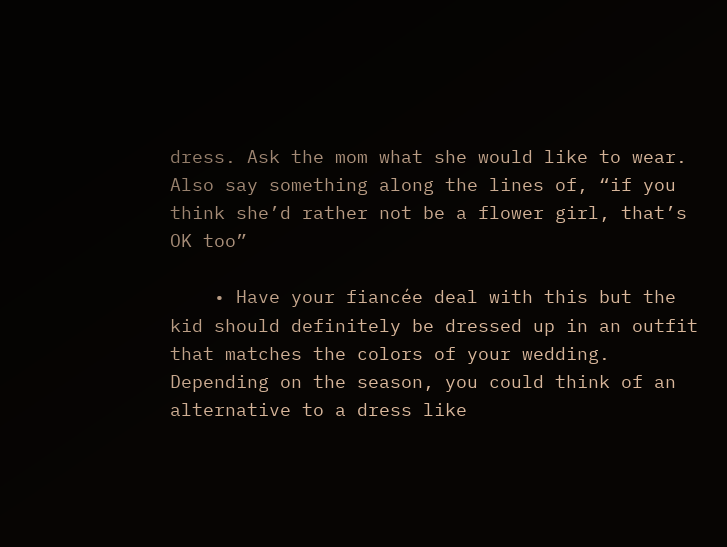dress. Ask the mom what she would like to wear. Also say something along the lines of, “if you think she’d rather not be a flower girl, that’s OK too”

    • Have your fiancée deal with this but the kid should definitely be dressed up in an outfit that matches the colors of your wedding. Depending on the season, you could think of an alternative to a dress like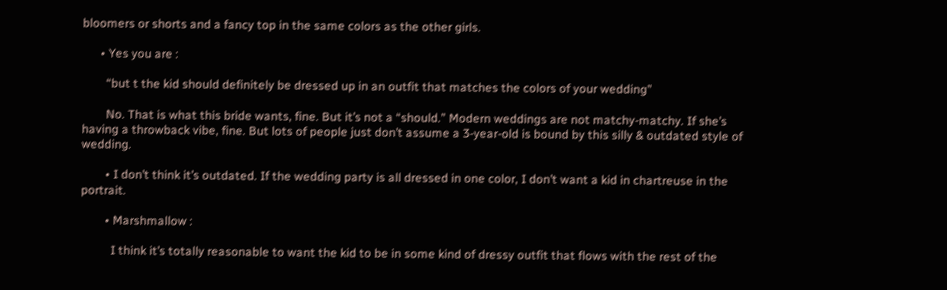bloomers or shorts and a fancy top in the same colors as the other girls.

      • Yes you are :

        “but t the kid should definitely be dressed up in an outfit that matches the colors of your wedding”

        No. That is what this bride wants, fine. But it’s not a “should.” Modern weddings are not matchy-matchy. If she’s having a throwback vibe, fine. But lots of people just don’t assume a 3-year-old is bound by this silly & outdated style of wedding.

        • I don’t think it’s outdated. If the wedding party is all dressed in one color, I don’t want a kid in chartreuse in the portrait.

        • Marshmallow :

          I think it’s totally reasonable to want the kid to be in some kind of dressy outfit that flows with the rest of the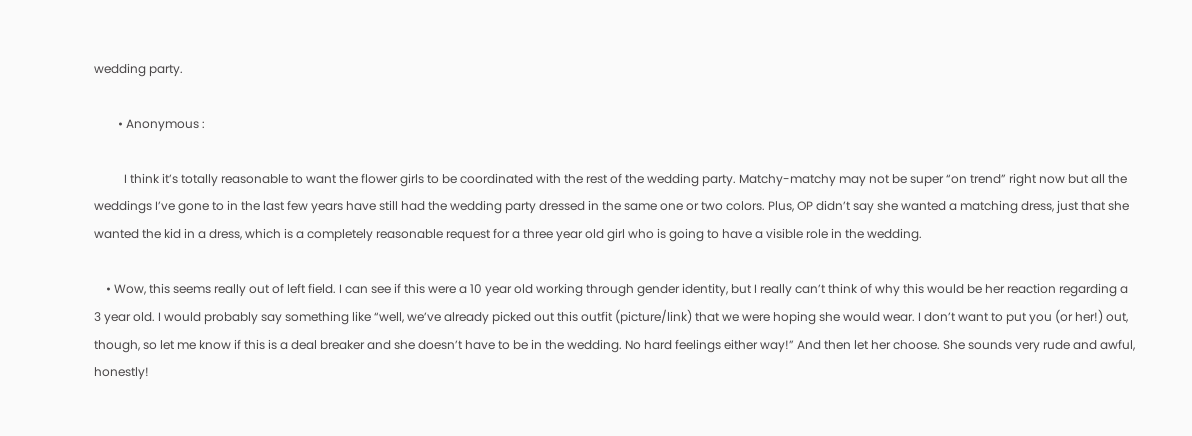wedding party.

        • Anonymous :

          I think it’s totally reasonable to want the flower girls to be coordinated with the rest of the wedding party. Matchy-matchy may not be super “on trend” right now but all the weddings I’ve gone to in the last few years have still had the wedding party dressed in the same one or two colors. Plus, OP didn’t say she wanted a matching dress, just that she wanted the kid in a dress, which is a completely reasonable request for a three year old girl who is going to have a visible role in the wedding.

    • Wow, this seems really out of left field. I can see if this were a 10 year old working through gender identity, but I really can’t think of why this would be her reaction regarding a 3 year old. I would probably say something like “well, we’ve already picked out this outfit (picture/link) that we were hoping she would wear. I don’t want to put you (or her!) out, though, so let me know if this is a deal breaker and she doesn’t have to be in the wedding. No hard feelings either way!” And then let her choose. She sounds very rude and awful, honestly!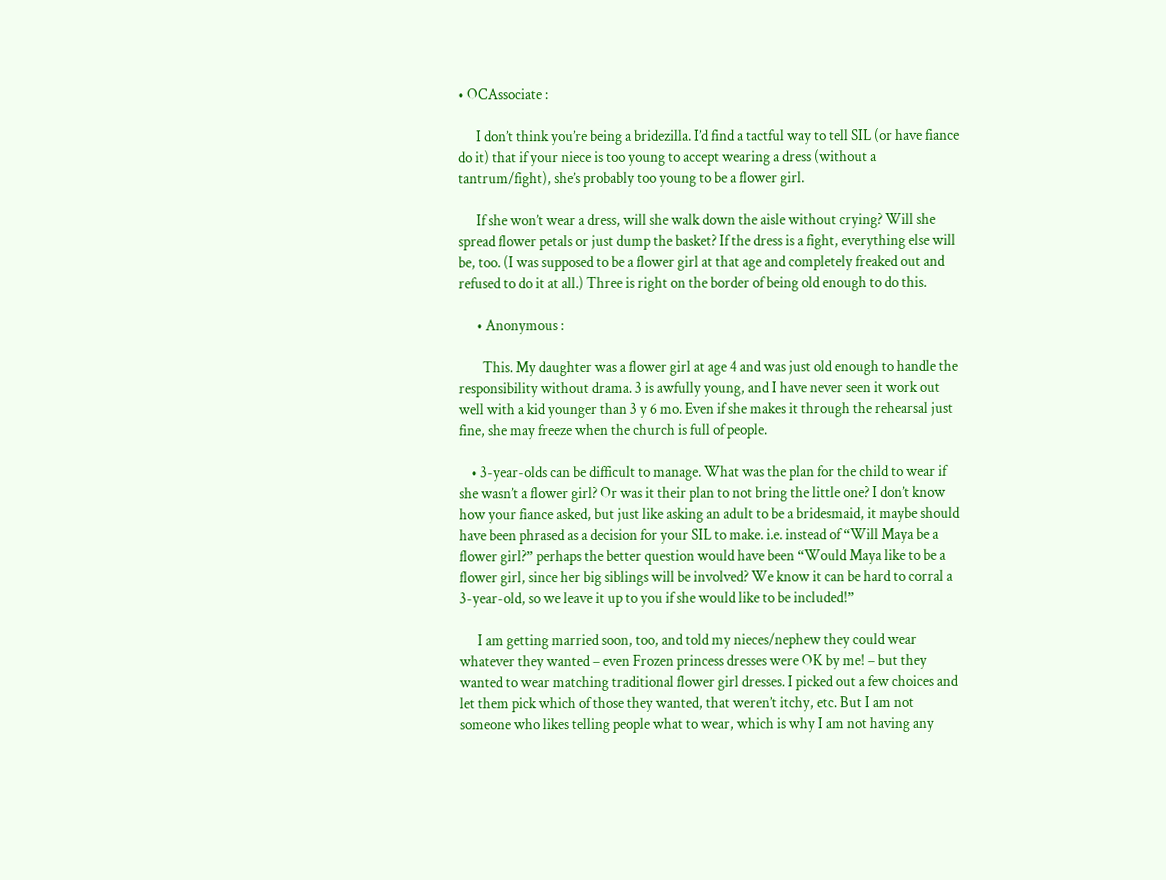• OCAssociate :

      I don’t think you’re being a bridezilla. I’d find a tactful way to tell SIL (or have fiance do it) that if your niece is too young to accept wearing a dress (without a tantrum/fight), she’s probably too young to be a flower girl.

      If she won’t wear a dress, will she walk down the aisle without crying? Will she spread flower petals or just dump the basket? If the dress is a fight, everything else will be, too. (I was supposed to be a flower girl at that age and completely freaked out and refused to do it at all.) Three is right on the border of being old enough to do this.

      • Anonymous :

        This. My daughter was a flower girl at age 4 and was just old enough to handle the responsibility without drama. 3 is awfully young, and I have never seen it work out well with a kid younger than 3 y 6 mo. Even if she makes it through the rehearsal just fine, she may freeze when the church is full of people.

    • 3-year-olds can be difficult to manage. What was the plan for the child to wear if she wasn’t a flower girl? Or was it their plan to not bring the little one? I don’t know how your fiance asked, but just like asking an adult to be a bridesmaid, it maybe should have been phrased as a decision for your SIL to make. i.e. instead of “Will Maya be a flower girl?” perhaps the better question would have been “Would Maya like to be a flower girl, since her big siblings will be involved? We know it can be hard to corral a 3-year-old, so we leave it up to you if she would like to be included!”

      I am getting married soon, too, and told my nieces/nephew they could wear whatever they wanted – even Frozen princess dresses were OK by me! – but they wanted to wear matching traditional flower girl dresses. I picked out a few choices and let them pick which of those they wanted, that weren’t itchy, etc. But I am not someone who likes telling people what to wear, which is why I am not having any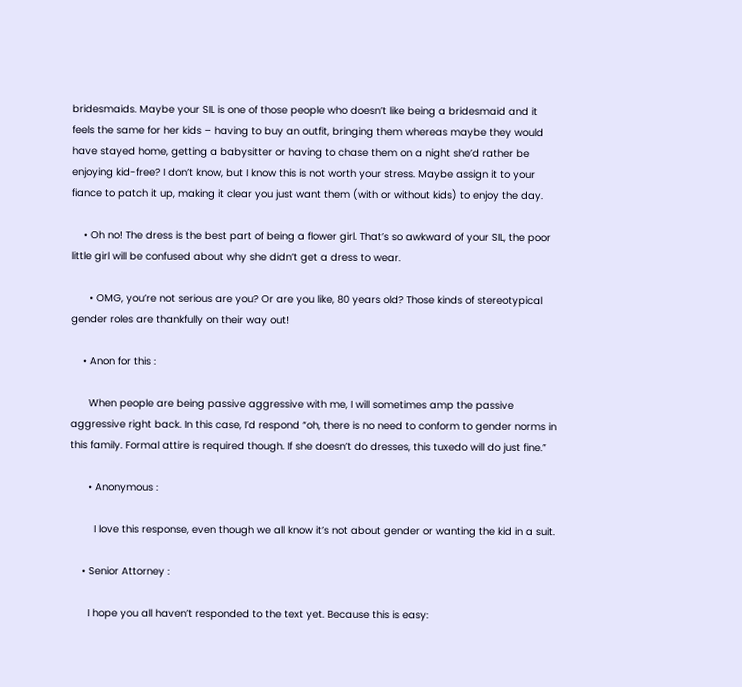bridesmaids. Maybe your SIL is one of those people who doesn’t like being a bridesmaid and it feels the same for her kids – having to buy an outfit, bringing them whereas maybe they would have stayed home, getting a babysitter or having to chase them on a night she’d rather be enjoying kid-free? I don’t know, but I know this is not worth your stress. Maybe assign it to your fiance to patch it up, making it clear you just want them (with or without kids) to enjoy the day.

    • Oh no! The dress is the best part of being a flower girl. That’s so awkward of your SIL, the poor little girl will be confused about why she didn’t get a dress to wear.

      • OMG, you’re not serious are you? Or are you like, 80 years old? Those kinds of stereotypical gender roles are thankfully on their way out!

    • Anon for this :

      When people are being passive aggressive with me, I will sometimes amp the passive aggressive right back. In this case, I’d respond “oh, there is no need to conform to gender norms in this family. Formal attire is required though. If she doesn’t do dresses, this tuxedo will do just fine.”

      • Anonymous :

        I love this response, even though we all know it’s not about gender or wanting the kid in a suit.

    • Senior Attorney :

      I hope you all haven’t responded to the text yet. Because this is easy: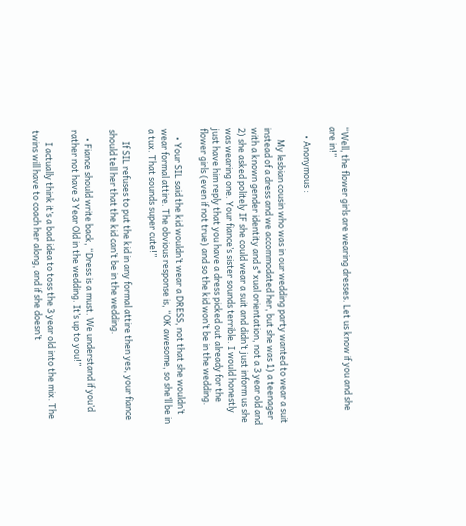“Well, the flower girls are wearing dresses. Let us know if you and she are in!”

    • Anonymous :

      My lesbian cousin who was in our wedding party wanted to wear a suit instead of a dress and we accommodated her, but she was 1) a teenager with a known gender identity and s*xual orientation, not a 3 year old and 2) she asked politely IF she could wear a suit and didn’t just inform us she was wearing one. Your fiance’s sister sounds terrible. I would honestly just have him reply that you have a dress picked out already for the flower girls (even if not true) and so the kid won’t be in the wedding.

    • Your SIL said the kid wouldn’t wear a DRESS, not that she wouldn’t wear formal attire. The obvious response is, “OK awesome, so she’ll be in a tux. That sounds super cute!”

      If SIL refuses to put the kid in any formal attire then yes, your fiance should tell her that the kid can’t be in the wedding.

    • Fiance should write back, “Dress is a must. We understand if you’d rather not have 3 Year Old in the wedding. It’s up to you!”

      I actually think it’s a bad idea to toss the 3 year old into the mix. The twins will have to coach her along, and if she doesn’t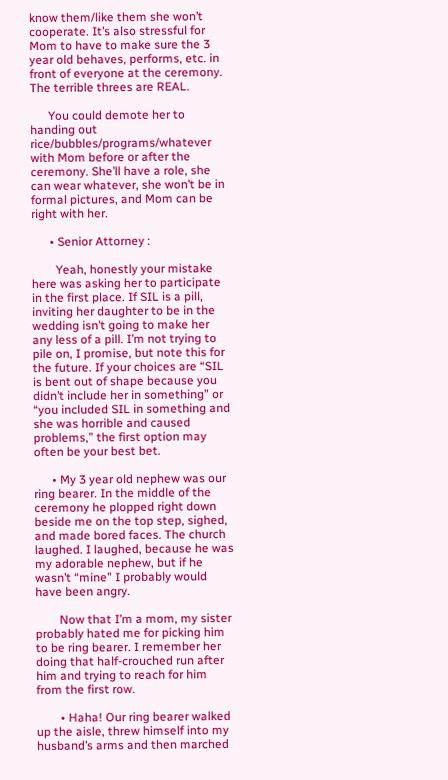know them/like them she won’t cooperate. It’s also stressful for Mom to have to make sure the 3 year old behaves, performs, etc. in front of everyone at the ceremony. The terrible threes are REAL.

      You could demote her to handing out rice/bubbles/programs/whatever with Mom before or after the ceremony. She’ll have a role, she can wear whatever, she won’t be in formal pictures, and Mom can be right with her.

      • Senior Attorney :

        Yeah, honestly your mistake here was asking her to participate in the first place. If SIL is a pill, inviting her daughter to be in the wedding isn’t going to make her any less of a pill. I’m not trying to pile on, I promise, but note this for the future. If your choices are “SIL is bent out of shape because you didn’t include her in something” or “you included SIL in something and she was horrible and caused problems,” the first option may often be your best bet.

      • My 3 year old nephew was our ring bearer. In the middle of the ceremony he plopped right down beside me on the top step, sighed, and made bored faces. The church laughed. I laughed, because he was my adorable nephew, but if he wasn’t “mine” I probably would have been angry.

        Now that I’m a mom, my sister probably hated me for picking him to be ring bearer. I remember her doing that half-crouched run after him and trying to reach for him from the first row.

        • Haha! Our ring bearer walked up the aisle, threw himself into my husband’s arms and then marched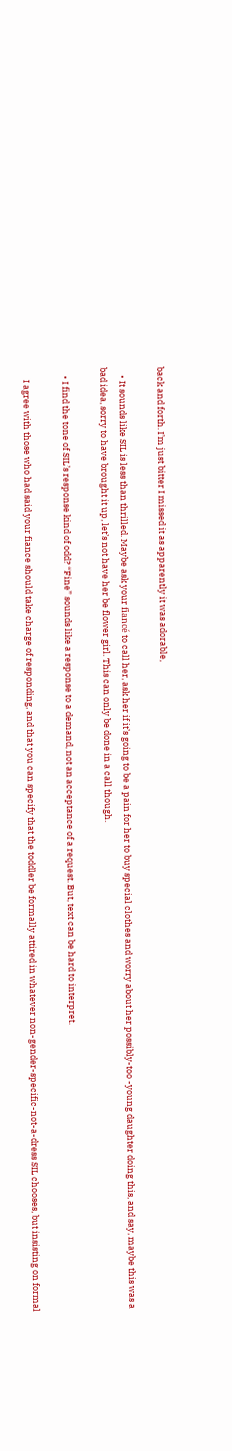back and forth. I’m just bitter I missed it as apparently it was adorable,

    • It sounds like SIL is less than thrilled. Maybe ask your fiancé to call her, ask her if it’s going to be a pain for her to buy special clothes and worry about her possibly-too -young daughter doing this, and say, maybe this was a bad idea, sorry to have brought it up, let’s not have her be flower girl. This can only be done in a call though.

    • I find the tone of SIL’s response kind of odd? “Fine” sounds like a response to a demand, not an acceptance of a request. But, text can be hard to interpret.

      I agree with those who had said your fiance should take charge of responding, and that you can specify that the toddler be formally attired in whatever non-gender-specific-not-a-dress SIL chooses, but insisting on formal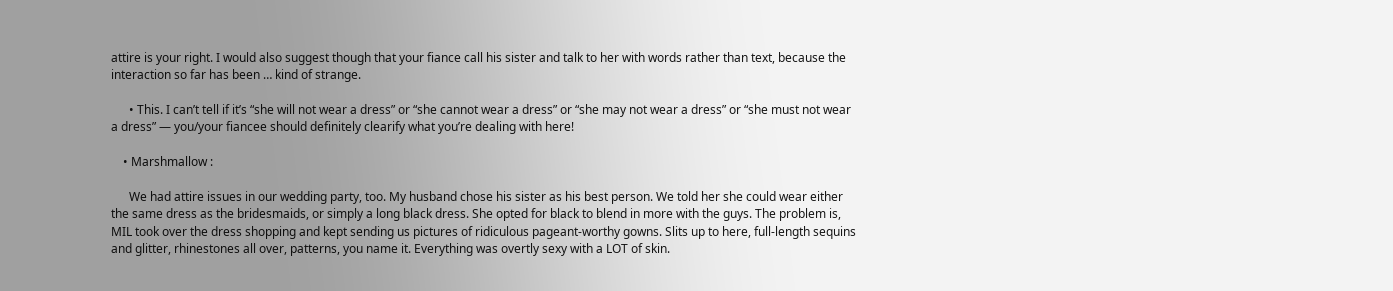attire is your right. I would also suggest though that your fiance call his sister and talk to her with words rather than text, because the interaction so far has been … kind of strange.

      • This. I can’t tell if it’s “she will not wear a dress” or “she cannot wear a dress” or “she may not wear a dress” or “she must not wear a dress” — you/your fiancee should definitely clearify what you’re dealing with here!

    • Marshmallow :

      We had attire issues in our wedding party, too. My husband chose his sister as his best person. We told her she could wear either the same dress as the bridesmaids, or simply a long black dress. She opted for black to blend in more with the guys. The problem is, MIL took over the dress shopping and kept sending us pictures of ridiculous pageant-worthy gowns. Slits up to here, full-length sequins and glitter, rhinestones all over, patterns, you name it. Everything was overtly sexy with a LOT of skin.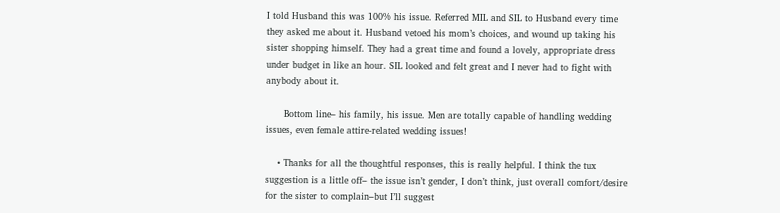I told Husband this was 100% his issue. Referred MIL and SIL to Husband every time they asked me about it. Husband vetoed his mom’s choices, and wound up taking his sister shopping himself. They had a great time and found a lovely, appropriate dress under budget in like an hour. SIL looked and felt great and I never had to fight with anybody about it.

      Bottom line– his family, his issue. Men are totally capable of handling wedding issues, even female attire-related wedding issues!

    • Thanks for all the thoughtful responses, this is really helpful. I think the tux suggestion is a little off– the issue isn’t gender, I don’t think, just overall comfort/desire for the sister to complain–but I’ll suggest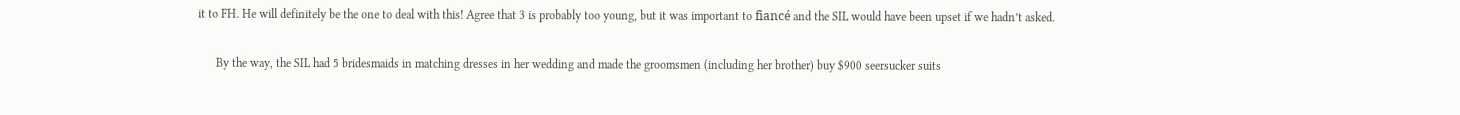it to FH. He will definitely be the one to deal with this! Agree that 3 is probably too young, but it was important to fiancé and the SIL would have been upset if we hadn’t asked.

      By the way, the SIL had 5 bridesmaids in matching dresses in her wedding and made the groomsmen (including her brother) buy $900 seersucker suits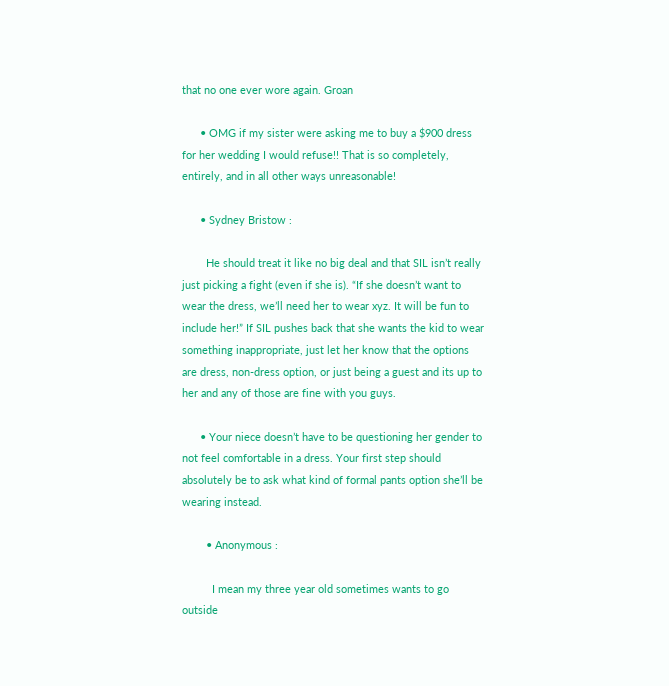that no one ever wore again. Groan

      • OMG if my sister were asking me to buy a $900 dress for her wedding I would refuse!! That is so completely, entirely, and in all other ways unreasonable!

      • Sydney Bristow :

        He should treat it like no big deal and that SIL isn’t really just picking a fight (even if she is). “If she doesn’t want to wear the dress, we’ll need her to wear xyz. It will be fun to include her!” If SIL pushes back that she wants the kid to wear something inappropriate, just let her know that the options are dress, non-dress option, or just being a guest and its up to her and any of those are fine with you guys.

      • Your niece doesn’t have to be questioning her gender to not feel comfortable in a dress. Your first step should absolutely be to ask what kind of formal pants option she’ll be wearing instead.

        • Anonymous :

          I mean my three year old sometimes wants to go outside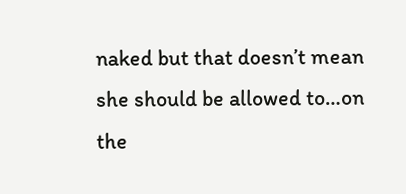naked but that doesn’t mean she should be allowed to…on the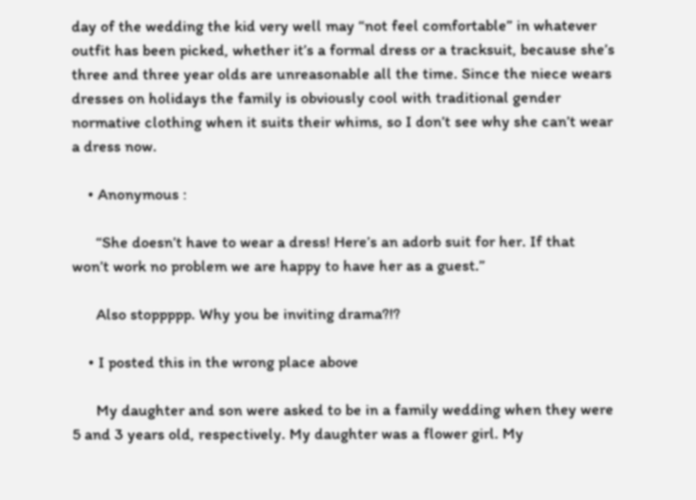day of the wedding the kid very well may “not feel comfortable” in whatever outfit has been picked, whether it’s a formal dress or a tracksuit, because she’s three and three year olds are unreasonable all the time. Since the niece wears dresses on holidays the family is obviously cool with traditional gender normative clothing when it suits their whims, so I don’t see why she can’t wear a dress now.

    • Anonymous :

      “She doesn’t have to wear a dress! Here’s an adorb suit for her. If that won’t work no problem we are happy to have her as a guest.”

      Also stoppppp. Why you be inviting drama?!?

    • I posted this in the wrong place above

      My daughter and son were asked to be in a family wedding when they were 5 and 3 years old, respectively. My daughter was a flower girl. My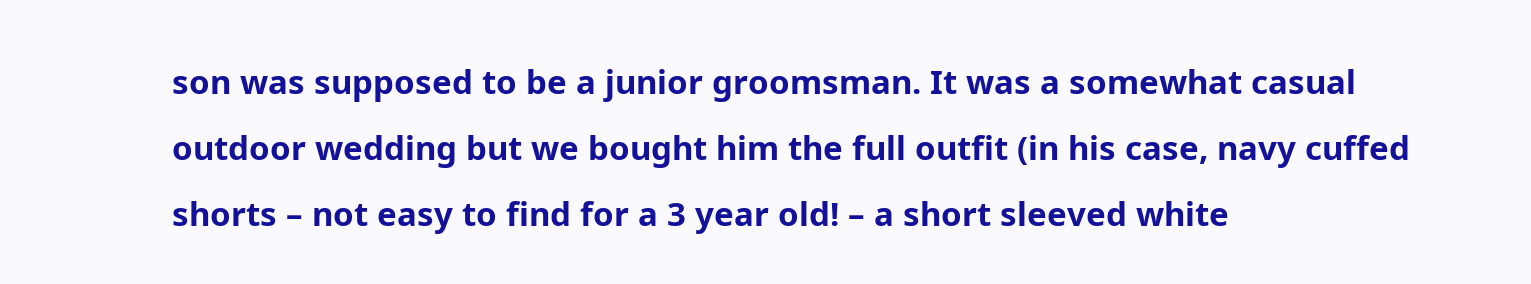son was supposed to be a junior groomsman. It was a somewhat casual outdoor wedding but we bought him the full outfit (in his case, navy cuffed shorts – not easy to find for a 3 year old! – a short sleeved white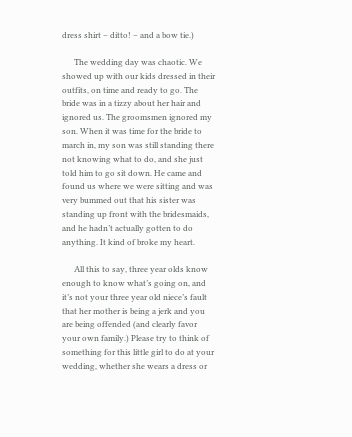dress shirt – ditto! – and a bow tie.)

      The wedding day was chaotic. We showed up with our kids dressed in their outfits, on time and ready to go. The bride was in a tizzy about her hair and ignored us. The groomsmen ignored my son. When it was time for the bride to march in, my son was still standing there not knowing what to do, and she just told him to go sit down. He came and found us where we were sitting and was very bummed out that his sister was standing up front with the bridesmaids, and he hadn’t actually gotten to do anything. It kind of broke my heart.

      All this to say, three year olds know enough to know what’s going on, and it’s not your three year old niece’s fault that her mother is being a jerk and you are being offended (and clearly favor your own family.) Please try to think of something for this little girl to do at your wedding, whether she wears a dress or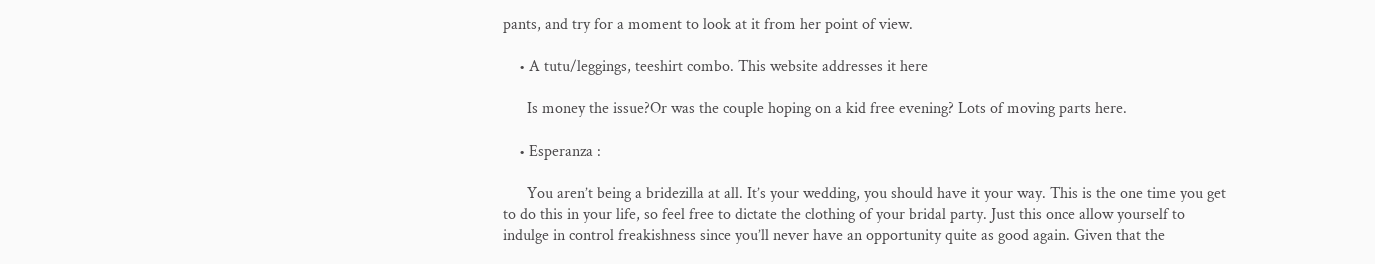pants, and try for a moment to look at it from her point of view.

    • A tutu/leggings, teeshirt combo. This website addresses it here

      Is money the issue?Or was the couple hoping on a kid free evening? Lots of moving parts here.

    • Esperanza :

      You aren’t being a bridezilla at all. It’s your wedding, you should have it your way. This is the one time you get to do this in your life, so feel free to dictate the clothing of your bridal party. Just this once allow yourself to indulge in control freakishness since you’ll never have an opportunity quite as good again. Given that the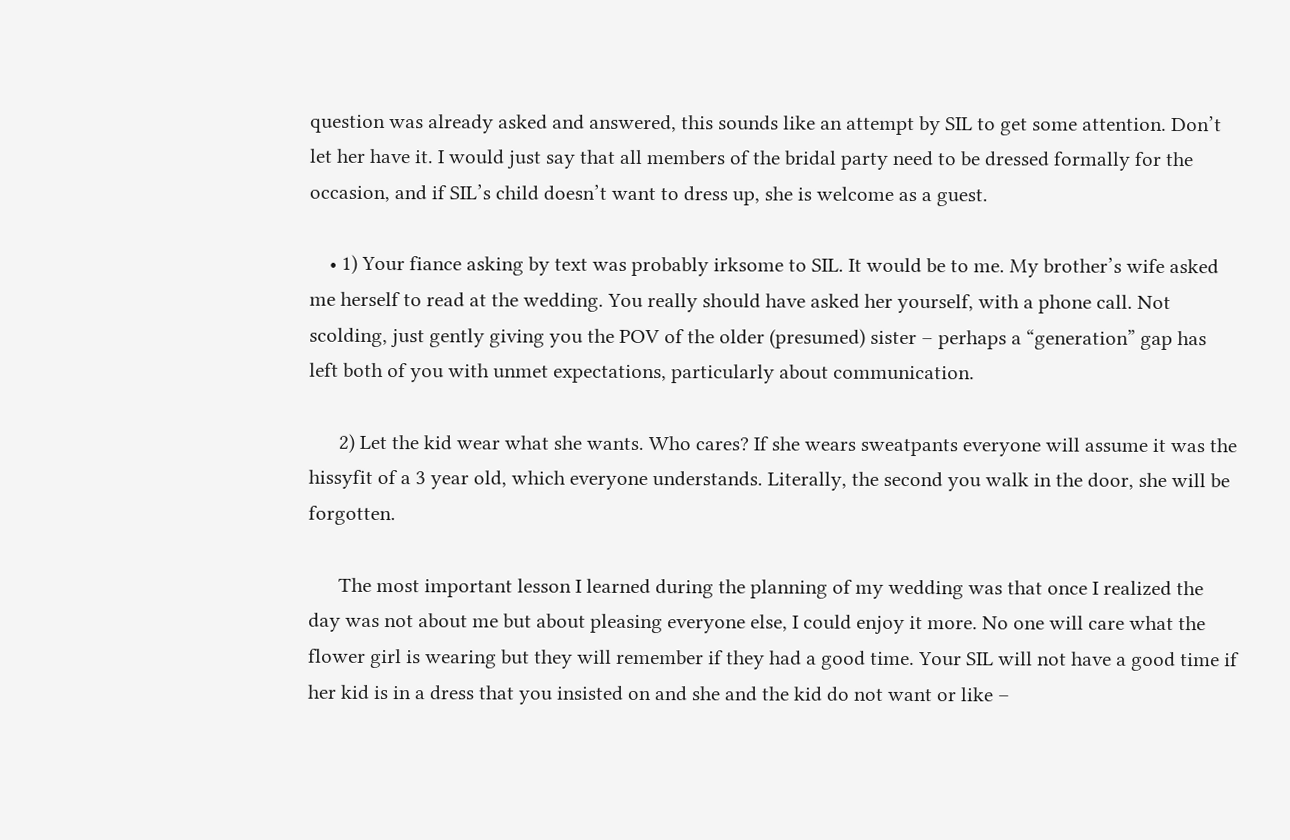question was already asked and answered, this sounds like an attempt by SIL to get some attention. Don’t let her have it. I would just say that all members of the bridal party need to be dressed formally for the occasion, and if SIL’s child doesn’t want to dress up, she is welcome as a guest.

    • 1) Your fiance asking by text was probably irksome to SIL. It would be to me. My brother’s wife asked me herself to read at the wedding. You really should have asked her yourself, with a phone call. Not scolding, just gently giving you the POV of the older (presumed) sister – perhaps a “generation” gap has left both of you with unmet expectations, particularly about communication.

      2) Let the kid wear what she wants. Who cares? If she wears sweatpants everyone will assume it was the hissyfit of a 3 year old, which everyone understands. Literally, the second you walk in the door, she will be forgotten.

      The most important lesson I learned during the planning of my wedding was that once I realized the day was not about me but about pleasing everyone else, I could enjoy it more. No one will care what the flower girl is wearing but they will remember if they had a good time. Your SIL will not have a good time if her kid is in a dress that you insisted on and she and the kid do not want or like –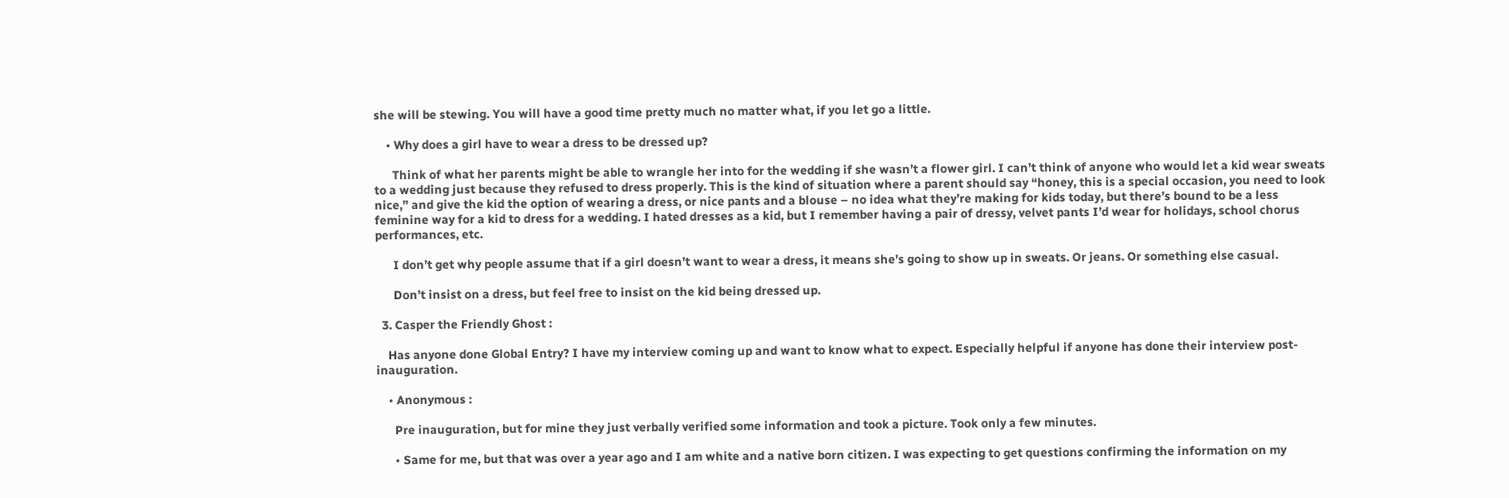she will be stewing. You will have a good time pretty much no matter what, if you let go a little.

    • Why does a girl have to wear a dress to be dressed up?

      Think of what her parents might be able to wrangle her into for the wedding if she wasn’t a flower girl. I can’t think of anyone who would let a kid wear sweats to a wedding just because they refused to dress properly. This is the kind of situation where a parent should say “honey, this is a special occasion, you need to look nice,” and give the kid the option of wearing a dress, or nice pants and a blouse – no idea what they’re making for kids today, but there’s bound to be a less feminine way for a kid to dress for a wedding. I hated dresses as a kid, but I remember having a pair of dressy, velvet pants I’d wear for holidays, school chorus performances, etc.

      I don’t get why people assume that if a girl doesn’t want to wear a dress, it means she’s going to show up in sweats. Or jeans. Or something else casual.

      Don’t insist on a dress, but feel free to insist on the kid being dressed up.

  3. Casper the Friendly Ghost :

    Has anyone done Global Entry? I have my interview coming up and want to know what to expect. Especially helpful if anyone has done their interview post-inauguration.

    • Anonymous :

      Pre inauguration, but for mine they just verbally verified some information and took a picture. Took only a few minutes.

      • Same for me, but that was over a year ago and I am white and a native born citizen. I was expecting to get questions confirming the information on my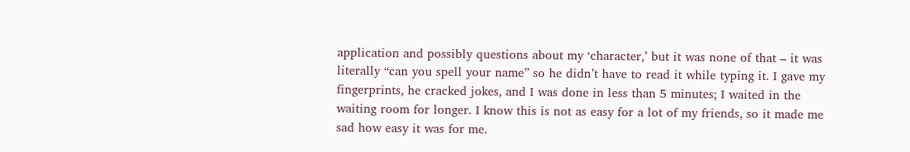application and possibly questions about my ‘character,’ but it was none of that – it was literally “can you spell your name” so he didn’t have to read it while typing it. I gave my fingerprints, he cracked jokes, and I was done in less than 5 minutes; I waited in the waiting room for longer. I know this is not as easy for a lot of my friends, so it made me sad how easy it was for me.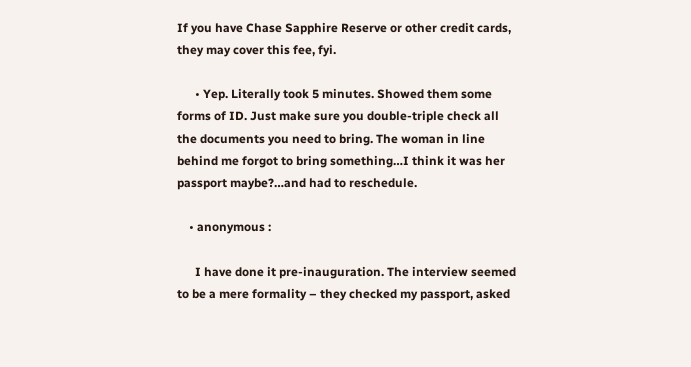If you have Chase Sapphire Reserve or other credit cards, they may cover this fee, fyi.

      • Yep. Literally took 5 minutes. Showed them some forms of ID. Just make sure you double-triple check all the documents you need to bring. The woman in line behind me forgot to bring something…I think it was her passport maybe?…and had to reschedule.

    • anonymous :

      I have done it pre-inauguration. The interview seemed to be a mere formality – they checked my passport, asked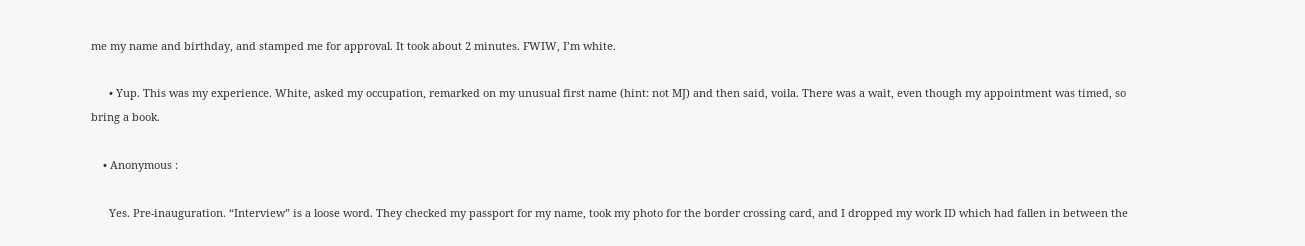me my name and birthday, and stamped me for approval. It took about 2 minutes. FWIW, I’m white.

      • Yup. This was my experience. White, asked my occupation, remarked on my unusual first name (hint: not MJ) and then said, voila. There was a wait, even though my appointment was timed, so bring a book.

    • Anonymous :

      Yes. Pre-inauguration. “Interview” is a loose word. They checked my passport for my name, took my photo for the border crossing card, and I dropped my work ID which had fallen in between the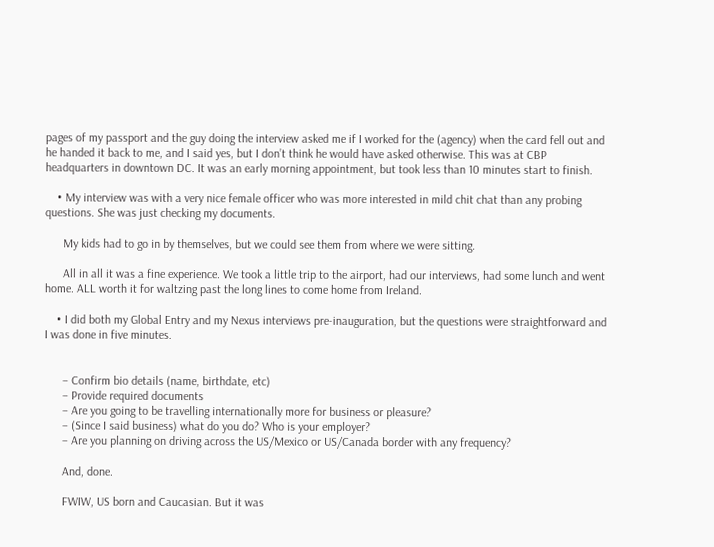pages of my passport and the guy doing the interview asked me if I worked for the (agency) when the card fell out and he handed it back to me, and I said yes, but I don’t think he would have asked otherwise. This was at CBP headquarters in downtown DC. It was an early morning appointment, but took less than 10 minutes start to finish.

    • My interview was with a very nice female officer who was more interested in mild chit chat than any probing questions. She was just checking my documents.

      My kids had to go in by themselves, but we could see them from where we were sitting.

      All in all it was a fine experience. We took a little trip to the airport, had our interviews, had some lunch and went home. ALL worth it for waltzing past the long lines to come home from Ireland.

    • I did both my Global Entry and my Nexus interviews pre-inauguration, but the questions were straightforward and I was done in five minutes.


      – Confirm bio details (name, birthdate, etc)
      – Provide required documents
      – Are you going to be travelling internationally more for business or pleasure?
      – (Since I said business) what do you do? Who is your employer?
      – Are you planning on driving across the US/Mexico or US/Canada border with any frequency?

      And, done.

      FWIW, US born and Caucasian. But it was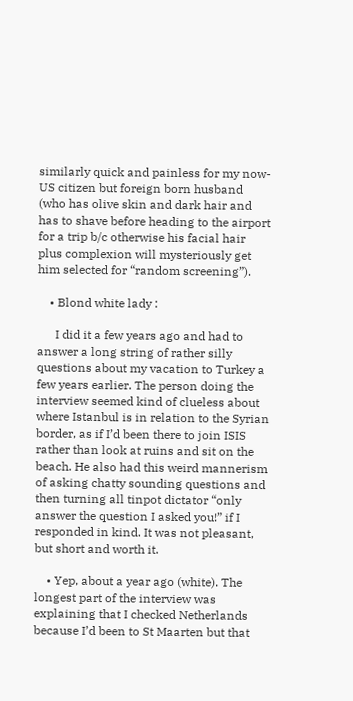similarly quick and painless for my now-US citizen but foreign born husband (who has olive skin and dark hair and has to shave before heading to the airport for a trip b/c otherwise his facial hair plus complexion will mysteriously get him selected for “random screening”).

    • Blond white lady :

      I did it a few years ago and had to answer a long string of rather silly questions about my vacation to Turkey a few years earlier. The person doing the interview seemed kind of clueless about where Istanbul is in relation to the Syrian border, as if I’d been there to join ISIS rather than look at ruins and sit on the beach. He also had this weird mannerism of asking chatty sounding questions and then turning all tinpot dictator “only answer the question I asked you!” if I responded in kind. It was not pleasant, but short and worth it.

    • Yep, about a year ago (white). The longest part of the interview was explaining that I checked Netherlands because I’d been to St Maarten but that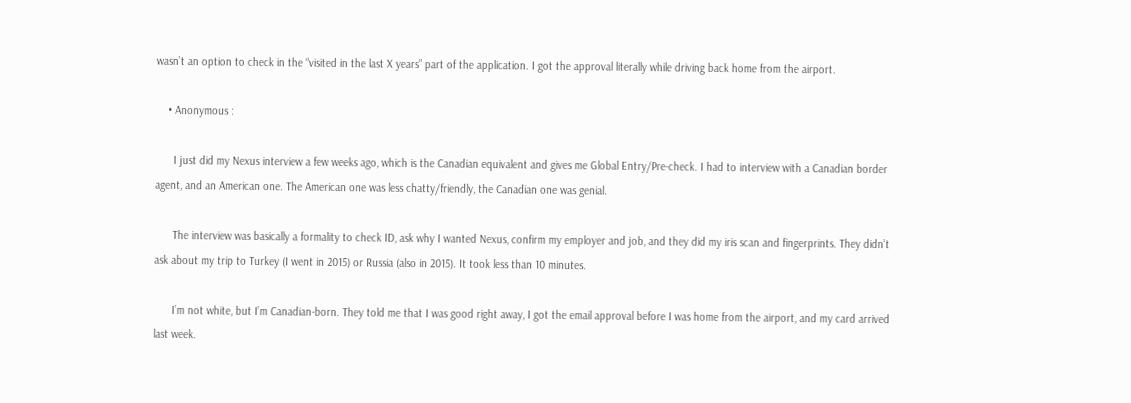wasn’t an option to check in the “visited in the last X years” part of the application. I got the approval literally while driving back home from the airport.

    • Anonymous :

      I just did my Nexus interview a few weeks ago, which is the Canadian equivalent and gives me Global Entry/Pre-check. I had to interview with a Canadian border agent, and an American one. The American one was less chatty/friendly, the Canadian one was genial.

      The interview was basically a formality to check ID, ask why I wanted Nexus, confirm my employer and job, and they did my iris scan and fingerprints. They didn’t ask about my trip to Turkey (I went in 2015) or Russia (also in 2015). It took less than 10 minutes.

      I’m not white, but I’m Canadian-born. They told me that I was good right away, I got the email approval before I was home from the airport, and my card arrived last week.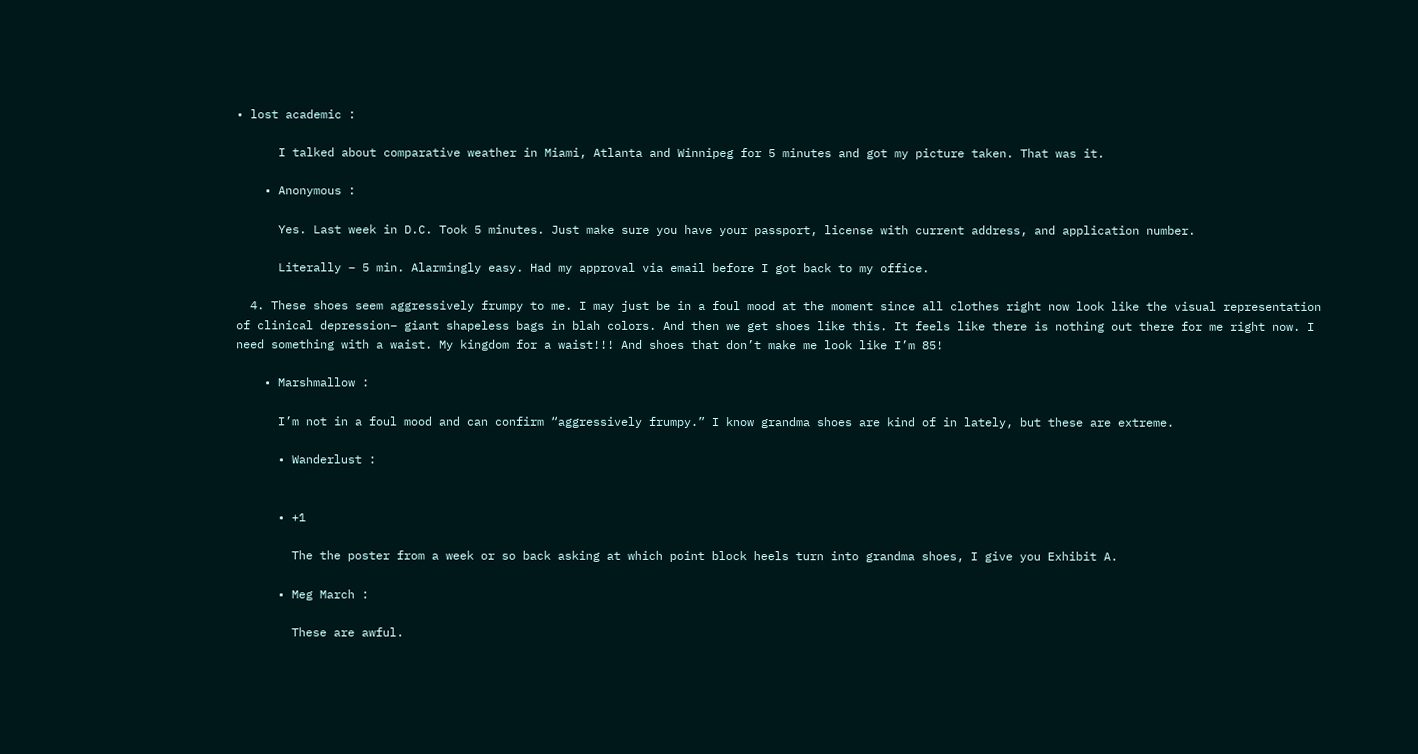• lost academic :

      I talked about comparative weather in Miami, Atlanta and Winnipeg for 5 minutes and got my picture taken. That was it.

    • Anonymous :

      Yes. Last week in D.C. Took 5 minutes. Just make sure you have your passport, license with current address, and application number.

      Literally – 5 min. Alarmingly easy. Had my approval via email before I got back to my office.

  4. These shoes seem aggressively frumpy to me. I may just be in a foul mood at the moment since all clothes right now look like the visual representation of clinical depression– giant shapeless bags in blah colors. And then we get shoes like this. It feels like there is nothing out there for me right now. I need something with a waist. My kingdom for a waist!!! And shoes that don’t make me look like I’m 85!

    • Marshmallow :

      I’m not in a foul mood and can confirm “aggressively frumpy.” I know grandma shoes are kind of in lately, but these are extreme.

      • Wanderlust :


      • +1

        The the poster from a week or so back asking at which point block heels turn into grandma shoes, I give you Exhibit A.

      • Meg March :

        These are awful.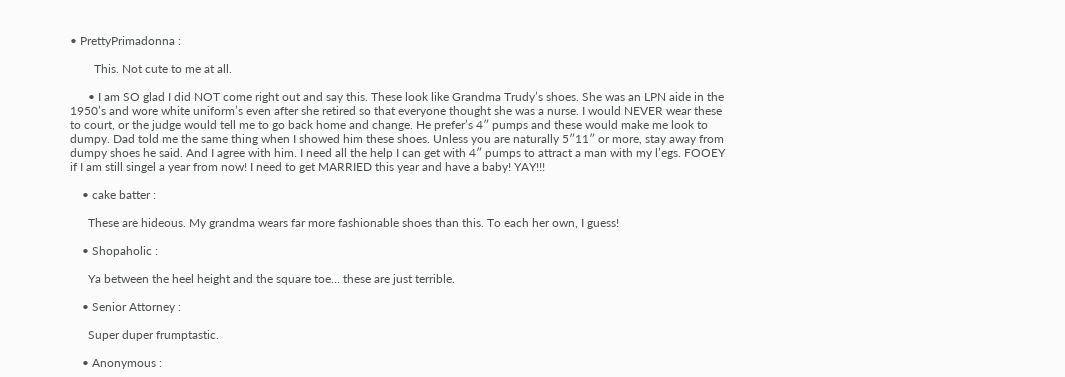• PrettyPrimadonna :

        This. Not cute to me at all.

      • I am SO glad I did NOT come right out and say this. These look like Grandma Trudy’s shoes. She was an LPN aide in the 1950’s and wore white uniform’s even after she retired so that everyone thought she was a nurse. I would NEVER wear these to court, or the judge would tell me to go back home and change. He prefer’s 4″ pumps and these would make me look to dumpy. Dad told me the same thing when I showed him these shoes. Unless you are naturally 5″11″ or more, stay away from dumpy shoes he said. And I agree with him. I need all the help I can get with 4″ pumps to attract a man with my l’egs. FOOEY if I am still singel a year from now! I need to get MARRIED this year and have a baby! YAY!!!

    • cake batter :

      These are hideous. My grandma wears far more fashionable shoes than this. To each her own, I guess!

    • Shopaholic :

      Ya between the heel height and the square toe… these are just terrible.

    • Senior Attorney :

      Super duper frumptastic.

    • Anonymous :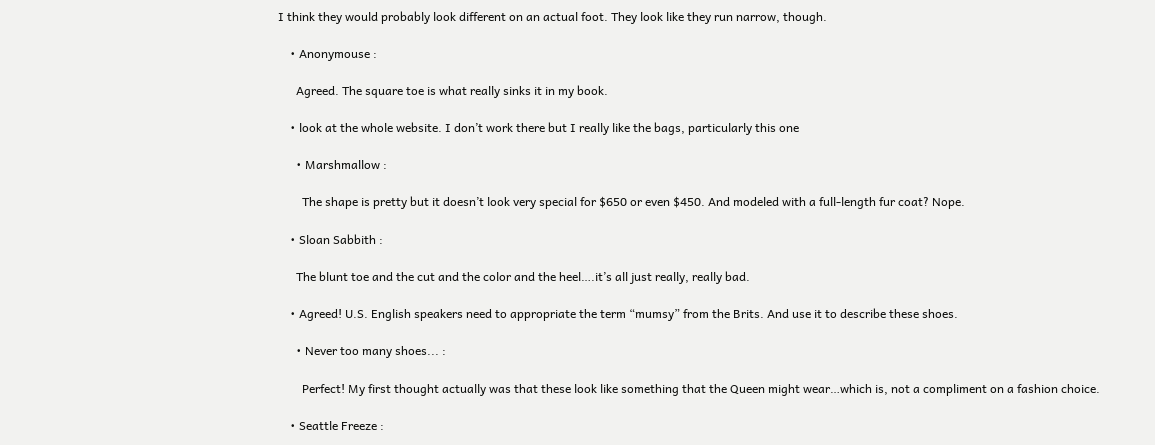I think they would probably look different on an actual foot. They look like they run narrow, though.

    • Anonymouse :

      Agreed. The square toe is what really sinks it in my book.

    • look at the whole website. I don’t work there but I really like the bags, particularly this one

      • Marshmallow :

        The shape is pretty but it doesn’t look very special for $650 or even $450. And modeled with a full-length fur coat? Nope.

    • Sloan Sabbith :

      The blunt toe and the cut and the color and the heel….it’s all just really, really bad.

    • Agreed! U.S. English speakers need to appropriate the term “mumsy” from the Brits. And use it to describe these shoes.

      • Never too many shoes... :

        Perfect! My first thought actually was that these look like something that the Queen might wear…which is, not a compliment on a fashion choice.

    • Seattle Freeze :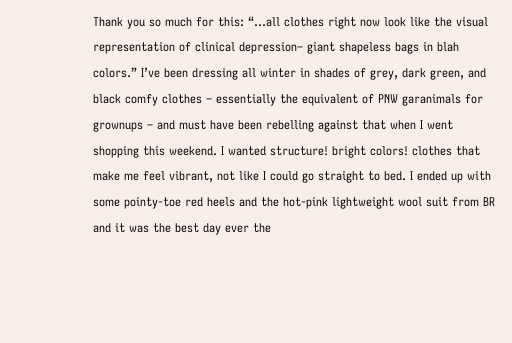Thank you so much for this: “…all clothes right now look like the visual representation of clinical depression– giant shapeless bags in blah colors.” I’ve been dressing all winter in shades of grey, dark green, and black comfy clothes – essentially the equivalent of PNW garanimals for grownups – and must have been rebelling against that when I went shopping this weekend. I wanted structure! bright colors! clothes that make me feel vibrant, not like I could go straight to bed. I ended up with some pointy-toe red heels and the hot-pink lightweight wool suit from BR and it was the best day ever the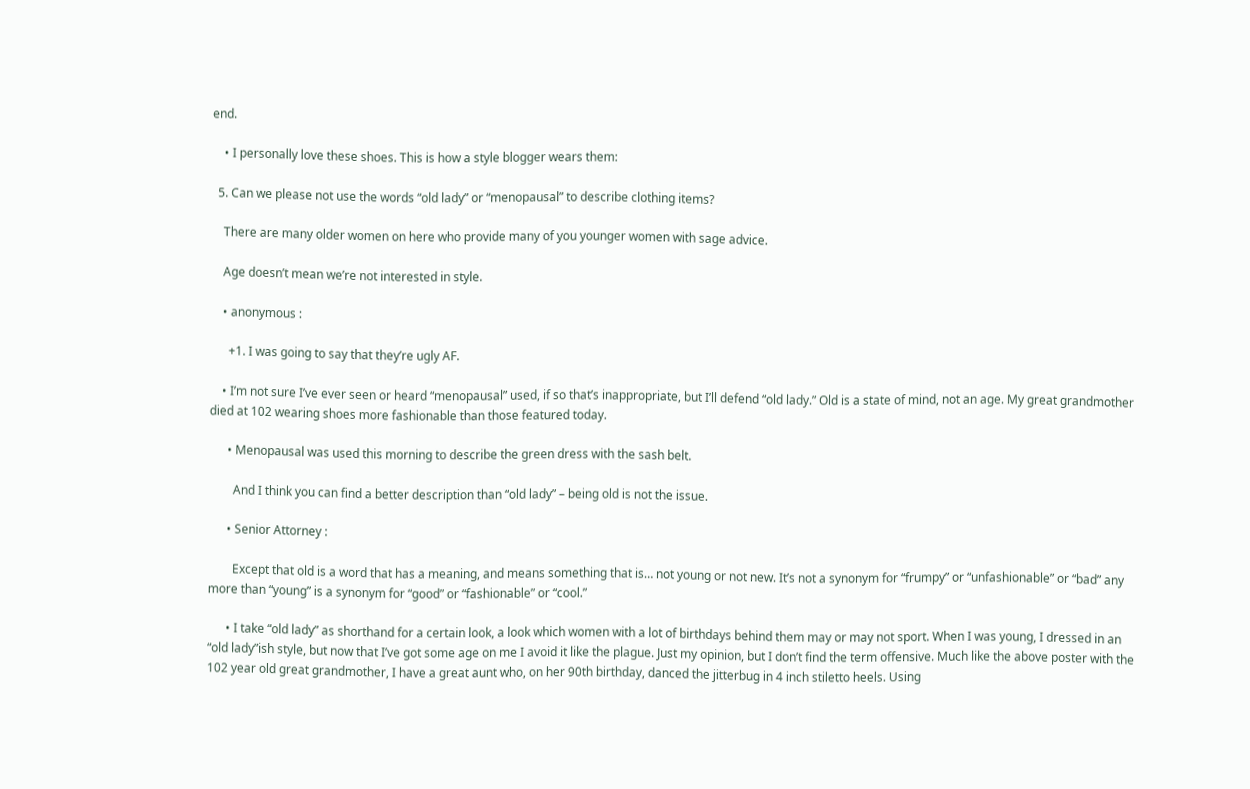end.

    • I personally love these shoes. This is how a style blogger wears them:

  5. Can we please not use the words “old lady” or “menopausal” to describe clothing items?

    There are many older women on here who provide many of you younger women with sage advice.

    Age doesn’t mean we’re not interested in style.

    • anonymous :

      +1. I was going to say that they’re ugly AF.

    • I’m not sure I’ve ever seen or heard “menopausal” used, if so that’s inappropriate, but I’ll defend “old lady.” Old is a state of mind, not an age. My great grandmother died at 102 wearing shoes more fashionable than those featured today.

      • Menopausal was used this morning to describe the green dress with the sash belt.

        And I think you can find a better description than “old lady” – being old is not the issue.

      • Senior Attorney :

        Except that old is a word that has a meaning, and means something that is… not young or not new. It’s not a synonym for “frumpy” or “unfashionable” or “bad” any more than “young” is a synonym for “good” or “fashionable” or “cool.”

      • I take “old lady” as shorthand for a certain look, a look which women with a lot of birthdays behind them may or may not sport. When I was young, I dressed in an “old lady”ish style, but now that I’ve got some age on me I avoid it like the plague. Just my opinion, but I don’t find the term offensive. Much like the above poster with the 102 year old great grandmother, I have a great aunt who, on her 90th birthday, danced the jitterbug in 4 inch stiletto heels. Using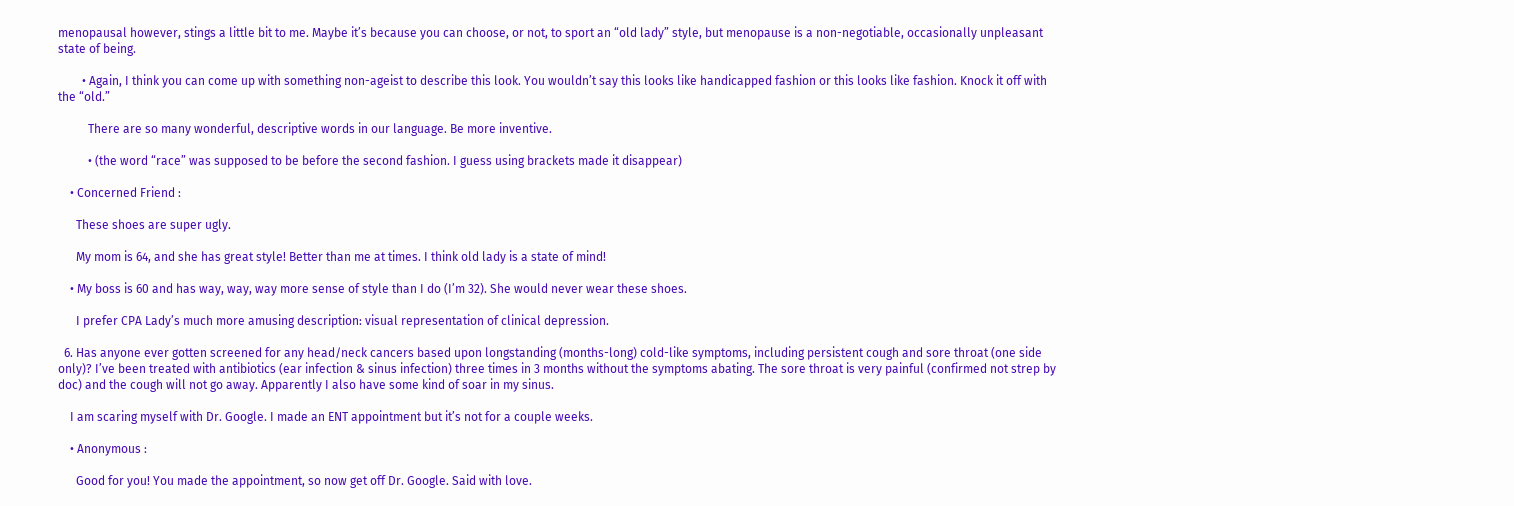menopausal however, stings a little bit to me. Maybe it’s because you can choose, or not, to sport an “old lady” style, but menopause is a non-negotiable, occasionally unpleasant state of being.

        • Again, I think you can come up with something non-ageist to describe this look. You wouldn’t say this looks like handicapped fashion or this looks like fashion. Knock it off with the “old.”

          There are so many wonderful, descriptive words in our language. Be more inventive.

          • (the word “race” was supposed to be before the second fashion. I guess using brackets made it disappear)

    • Concerned Friend :

      These shoes are super ugly.

      My mom is 64, and she has great style! Better than me at times. I think old lady is a state of mind!

    • My boss is 60 and has way, way, way more sense of style than I do (I’m 32). She would never wear these shoes.

      I prefer CPA Lady’s much more amusing description: visual representation of clinical depression.

  6. Has anyone ever gotten screened for any head/neck cancers based upon longstanding (months-long) cold-like symptoms, including persistent cough and sore throat (one side only)? I’ve been treated with antibiotics (ear infection & sinus infection) three times in 3 months without the symptoms abating. The sore throat is very painful (confirmed not strep by doc) and the cough will not go away. Apparently I also have some kind of soar in my sinus.

    I am scaring myself with Dr. Google. I made an ENT appointment but it’s not for a couple weeks.

    • Anonymous :

      Good for you! You made the appointment, so now get off Dr. Google. Said with love.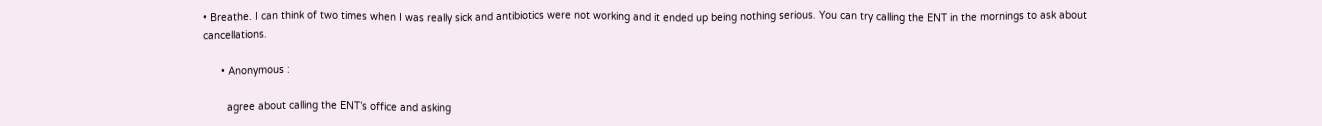• Breathe. I can think of two times when I was really sick and antibiotics were not working and it ended up being nothing serious. You can try calling the ENT in the mornings to ask about cancellations.

      • Anonymous :

        agree about calling the ENT’s office and asking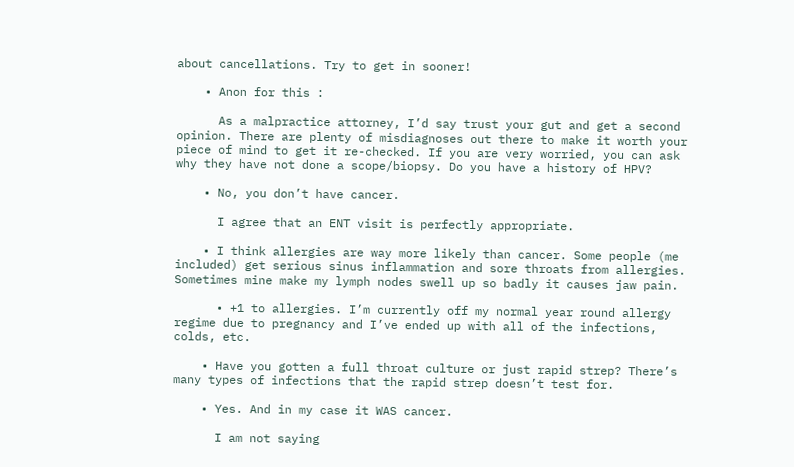about cancellations. Try to get in sooner!

    • Anon for this :

      As a malpractice attorney, I’d say trust your gut and get a second opinion. There are plenty of misdiagnoses out there to make it worth your piece of mind to get it re-checked. If you are very worried, you can ask why they have not done a scope/biopsy. Do you have a history of HPV?

    • No, you don’t have cancer.

      I agree that an ENT visit is perfectly appropriate.

    • I think allergies are way more likely than cancer. Some people (me included) get serious sinus inflammation and sore throats from allergies. Sometimes mine make my lymph nodes swell up so badly it causes jaw pain.

      • +1 to allergies. I’m currently off my normal year round allergy regime due to pregnancy and I’ve ended up with all of the infections, colds, etc.

    • Have you gotten a full throat culture or just rapid strep? There’s many types of infections that the rapid strep doesn’t test for.

    • Yes. And in my case it WAS cancer.

      I am not saying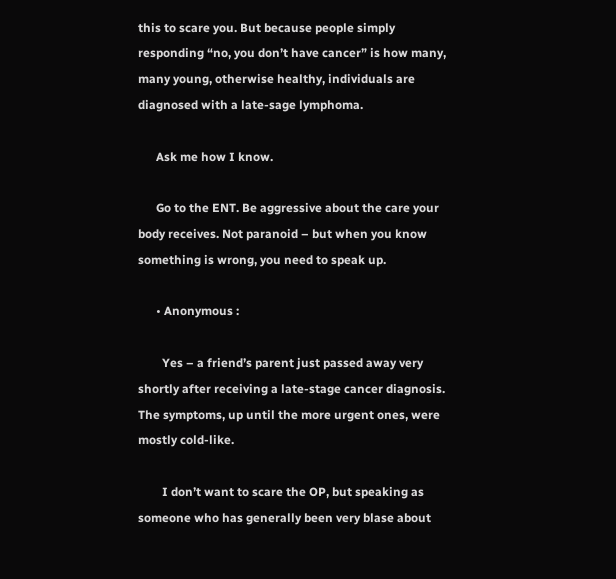this to scare you. But because people simply responding “no, you don’t have cancer” is how many, many young, otherwise healthy, individuals are diagnosed with a late-sage lymphoma.

      Ask me how I know.

      Go to the ENT. Be aggressive about the care your body receives. Not paranoid – but when you know something is wrong, you need to speak up.

      • Anonymous :

        Yes – a friend’s parent just passed away very shortly after receiving a late-stage cancer diagnosis. The symptoms, up until the more urgent ones, were mostly cold-like.

        I don’t want to scare the OP, but speaking as someone who has generally been very blase about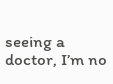seeing a doctor, I’m no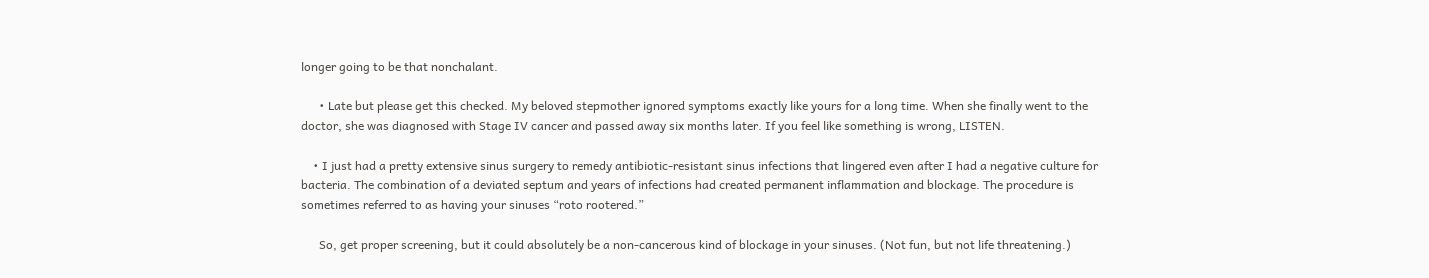longer going to be that nonchalant.

      • Late but please get this checked. My beloved stepmother ignored symptoms exactly like yours for a long time. When she finally went to the doctor, she was diagnosed with Stage IV cancer and passed away six months later. If you feel like something is wrong, LISTEN.

    • I just had a pretty extensive sinus surgery to remedy antibiotic-resistant sinus infections that lingered even after I had a negative culture for bacteria. The combination of a deviated septum and years of infections had created permanent inflammation and blockage. The procedure is sometimes referred to as having your sinuses “roto rootered.”

      So, get proper screening, but it could absolutely be a non-cancerous kind of blockage in your sinuses. (Not fun, but not life threatening.)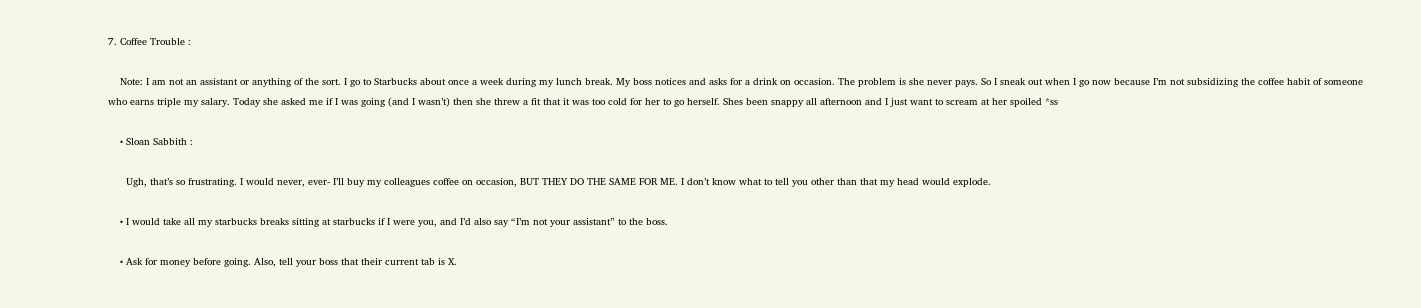7. Coffee Trouble :

    Note: I am not an assistant or anything of the sort. I go to Starbucks about once a week during my lunch break. My boss notices and asks for a drink on occasion. The problem is she never pays. So I sneak out when I go now because I’m not subsidizing the coffee habit of someone who earns triple my salary. Today she asked me if I was going (and I wasn’t) then she threw a fit that it was too cold for her to go herself. Shes been snappy all afternoon and I just want to scream at her spoiled *ss

    • Sloan Sabbith :

      Ugh, that’s so frustrating. I would never, ever- I’ll buy my colleagues coffee on occasion, BUT THEY DO THE SAME FOR ME. I don’t know what to tell you other than that my head would explode.

    • I would take all my starbucks breaks sitting at starbucks if I were you, and I’d also say “I’m not your assistant” to the boss.

    • Ask for money before going. Also, tell your boss that their current tab is X.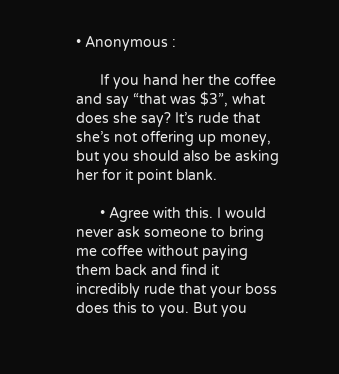• Anonymous :

      If you hand her the coffee and say “that was $3”, what does she say? It’s rude that she’s not offering up money, but you should also be asking her for it point blank.

      • Agree with this. I would never ask someone to bring me coffee without paying them back and find it incredibly rude that your boss does this to you. But you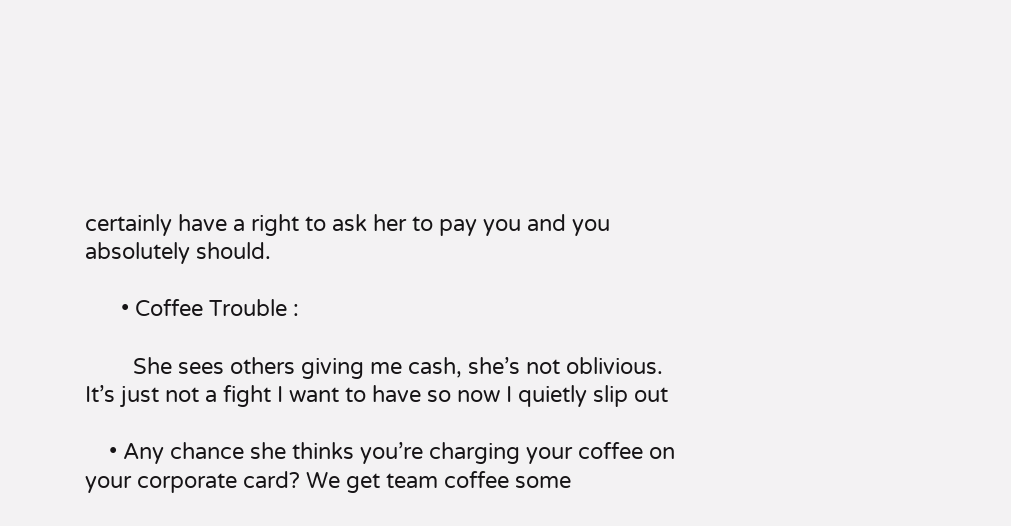certainly have a right to ask her to pay you and you absolutely should.

      • Coffee Trouble :

        She sees others giving me cash, she’s not oblivious. It’s just not a fight I want to have so now I quietly slip out

    • Any chance she thinks you’re charging your coffee on your corporate card? We get team coffee some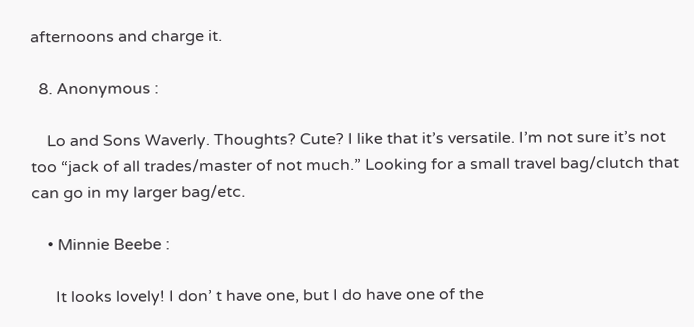afternoons and charge it.

  8. Anonymous :

    Lo and Sons Waverly. Thoughts? Cute? I like that it’s versatile. I’m not sure it’s not too “jack of all trades/master of not much.” Looking for a small travel bag/clutch that can go in my larger bag/etc.

    • Minnie Beebe :

      It looks lovely! I don’ t have one, but I do have one of the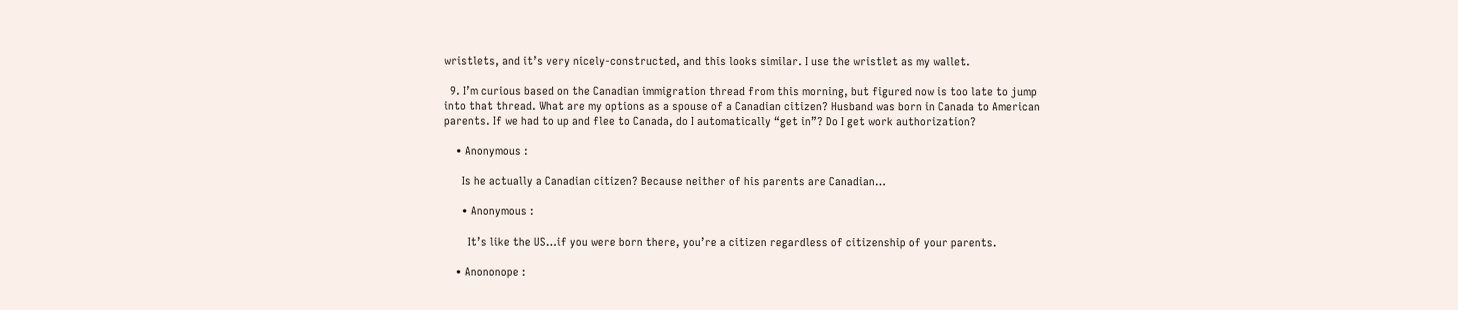wristlets, and it’s very nicely-constructed, and this looks similar. I use the wristlet as my wallet.

  9. I’m curious based on the Canadian immigration thread from this morning, but figured now is too late to jump into that thread. What are my options as a spouse of a Canadian citizen? Husband was born in Canada to American parents. If we had to up and flee to Canada, do I automatically “get in”? Do I get work authorization?

    • Anonymous :

      Is he actually a Canadian citizen? Because neither of his parents are Canadian…

      • Anonymous :

        It’s like the US…if you were born there, you’re a citizen regardless of citizenship of your parents.

    • Anononope :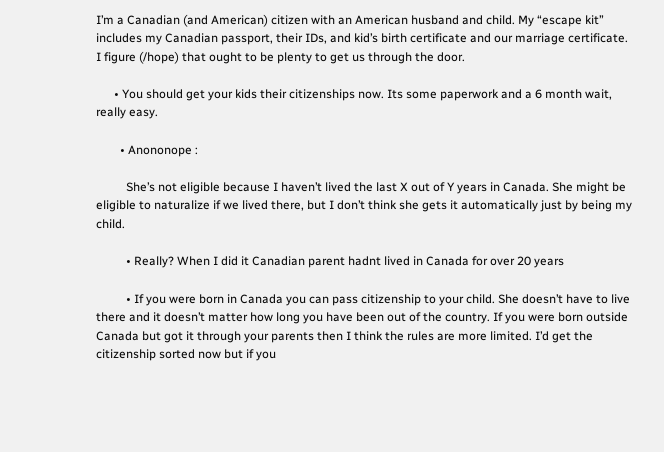I’m a Canadian (and American) citizen with an American husband and child. My “escape kit” includes my Canadian passport, their IDs, and kid’s birth certificate and our marriage certificate. I figure (/hope) that ought to be plenty to get us through the door.

      • You should get your kids their citizenships now. Its some paperwork and a 6 month wait, really easy.

        • Anononope :

          She’s not eligible because I haven’t lived the last X out of Y years in Canada. She might be eligible to naturalize if we lived there, but I don’t think she gets it automatically just by being my child.

          • Really? When I did it Canadian parent hadnt lived in Canada for over 20 years

          • If you were born in Canada you can pass citizenship to your child. She doesn’t have to live there and it doesn’t matter how long you have been out of the country. If you were born outside Canada but got it through your parents then I think the rules are more limited. I’d get the citizenship sorted now but if you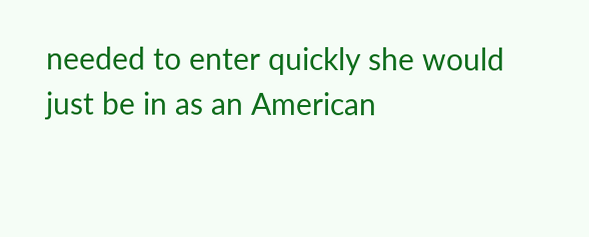needed to enter quickly she would just be in as an American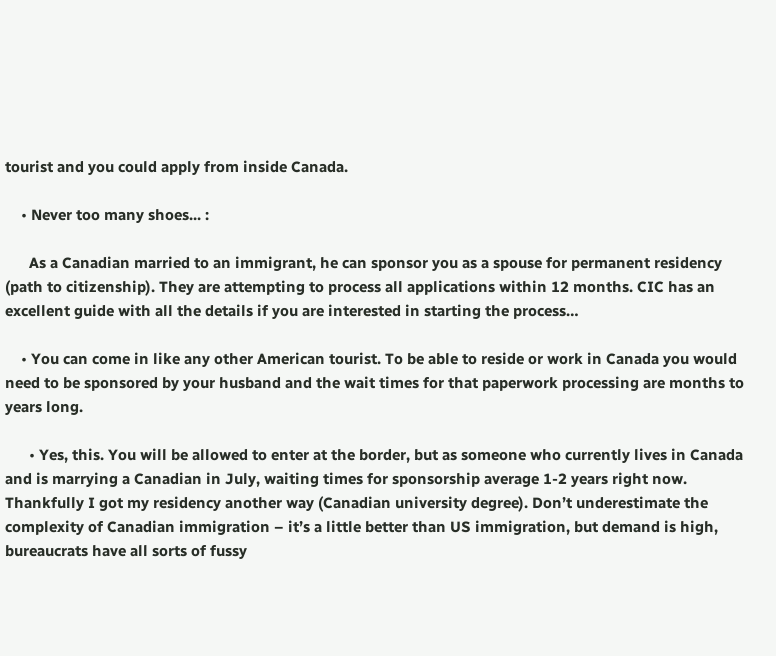tourist and you could apply from inside Canada.

    • Never too many shoes... :

      As a Canadian married to an immigrant, he can sponsor you as a spouse for permanent residency (path to citizenship). They are attempting to process all applications within 12 months. CIC has an excellent guide with all the details if you are interested in starting the process…

    • You can come in like any other American tourist. To be able to reside or work in Canada you would need to be sponsored by your husband and the wait times for that paperwork processing are months to years long.

      • Yes, this. You will be allowed to enter at the border, but as someone who currently lives in Canada and is marrying a Canadian in July, waiting times for sponsorship average 1-2 years right now. Thankfully I got my residency another way (Canadian university degree). Don’t underestimate the complexity of Canadian immigration – it’s a little better than US immigration, but demand is high, bureaucrats have all sorts of fussy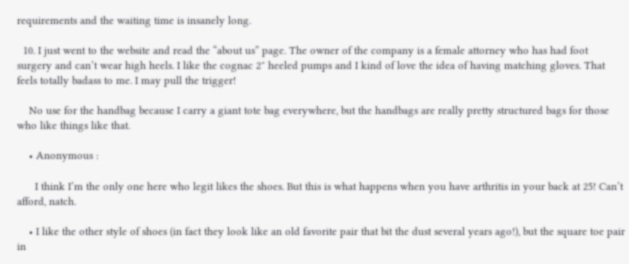requirements and the waiting time is insanely long.

  10. I just went to the website and read the “about us” page. The owner of the company is a female attorney who has had foot surgery and can’t wear high heels. I like the cognac 2″ heeled pumps and I kind of love the idea of having matching gloves. That feels totally badass to me. I may pull the trigger!

    No use for the handbag because I carry a giant tote bag everywhere, but the handbags are really pretty structured bags for those who like things like that.

    • Anonymous :

      I think I’m the only one here who legit likes the shoes. But this is what happens when you have arthritis in your back at 25! Can’t afford, natch.

    • I like the other style of shoes (in fact they look like an old favorite pair that bit the dust several years ago!), but the square toe pair in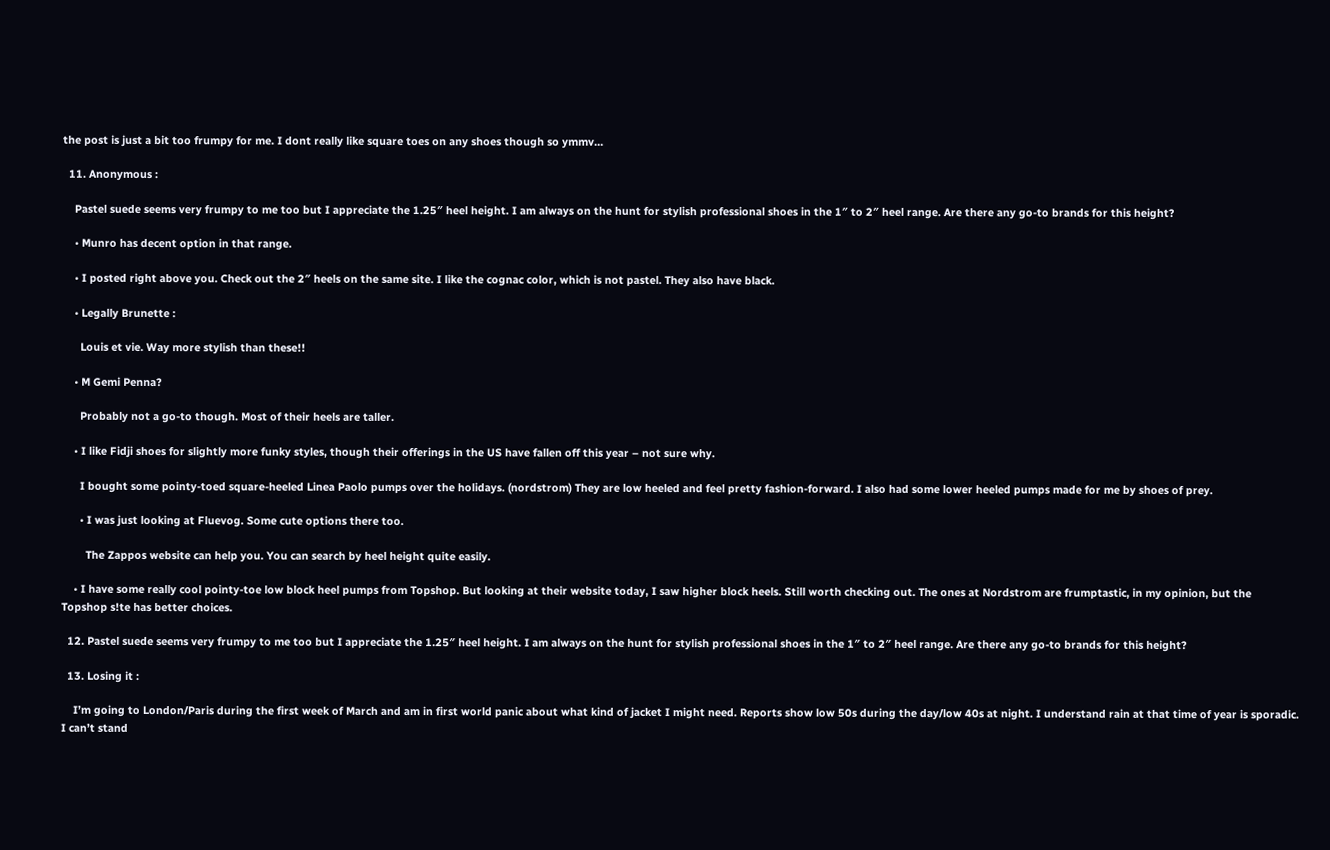the post is just a bit too frumpy for me. I dont really like square toes on any shoes though so ymmv…

  11. Anonymous :

    Pastel suede seems very frumpy to me too but I appreciate the 1.25″ heel height. I am always on the hunt for stylish professional shoes in the 1″ to 2″ heel range. Are there any go-to brands for this height?

    • Munro has decent option in that range.

    • I posted right above you. Check out the 2″ heels on the same site. I like the cognac color, which is not pastel. They also have black.

    • Legally Brunette :

      Louis et vie. Way more stylish than these!!

    • M Gemi Penna?

      Probably not a go-to though. Most of their heels are taller.

    • I like Fidji shoes for slightly more funky styles, though their offerings in the US have fallen off this year – not sure why.

      I bought some pointy-toed square-heeled Linea Paolo pumps over the holidays. (nordstrom) They are low heeled and feel pretty fashion-forward. I also had some lower heeled pumps made for me by shoes of prey.

      • I was just looking at Fluevog. Some cute options there too.

        The Zappos website can help you. You can search by heel height quite easily.

    • I have some really cool pointy-toe low block heel pumps from Topshop. But looking at their website today, I saw higher block heels. Still worth checking out. The ones at Nordstrom are frumptastic, in my opinion, but the Topshop s!te has better choices.

  12. Pastel suede seems very frumpy to me too but I appreciate the 1.25″ heel height. I am always on the hunt for stylish professional shoes in the 1″ to 2″ heel range. Are there any go-to brands for this height?

  13. Losing it :

    I’m going to London/Paris during the first week of March and am in first world panic about what kind of jacket I might need. Reports show low 50s during the day/low 40s at night. I understand rain at that time of year is sporadic. I can’t stand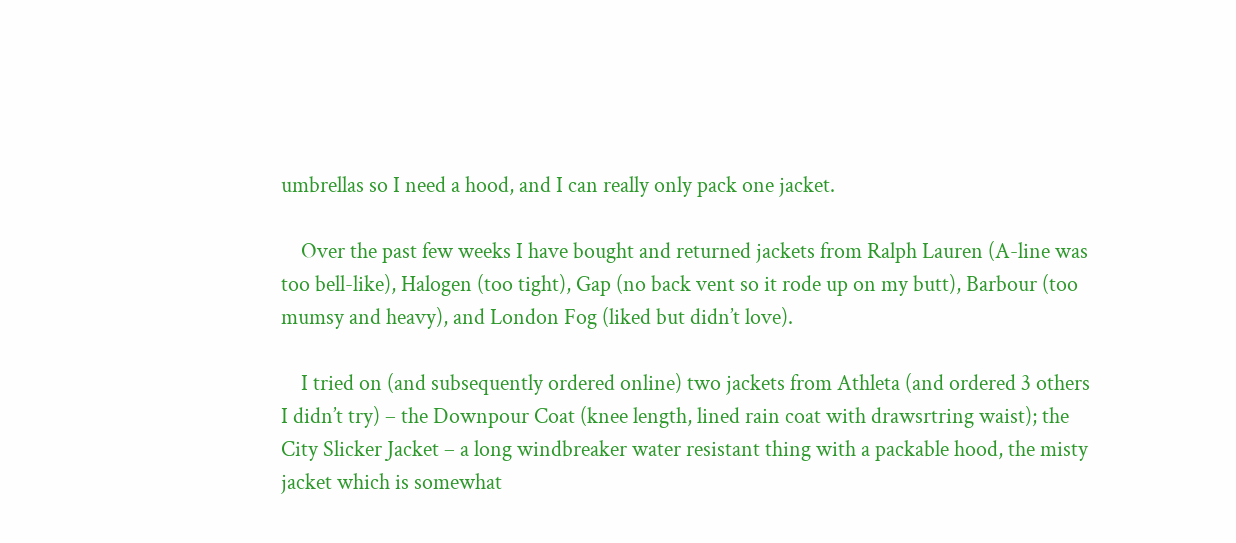umbrellas so I need a hood, and I can really only pack one jacket.

    Over the past few weeks I have bought and returned jackets from Ralph Lauren (A-line was too bell-like), Halogen (too tight), Gap (no back vent so it rode up on my butt), Barbour (too mumsy and heavy), and London Fog (liked but didn’t love).

    I tried on (and subsequently ordered online) two jackets from Athleta (and ordered 3 others I didn’t try) – the Downpour Coat (knee length, lined rain coat with drawsrtring waist); the City Slicker Jacket – a long windbreaker water resistant thing with a packable hood, the misty jacket which is somewhat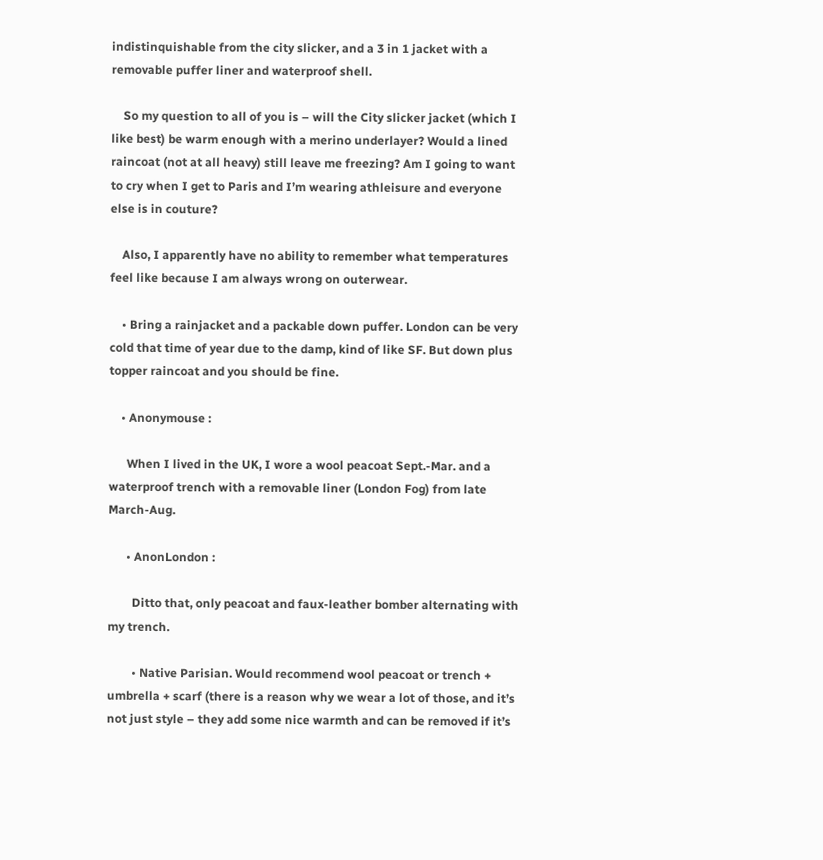indistinquishable from the city slicker, and a 3 in 1 jacket with a removable puffer liner and waterproof shell.

    So my question to all of you is – will the City slicker jacket (which I like best) be warm enough with a merino underlayer? Would a lined raincoat (not at all heavy) still leave me freezing? Am I going to want to cry when I get to Paris and I’m wearing athleisure and everyone else is in couture?

    Also, I apparently have no ability to remember what temperatures feel like because I am always wrong on outerwear.

    • Bring a rainjacket and a packable down puffer. London can be very cold that time of year due to the damp, kind of like SF. But down plus topper raincoat and you should be fine.

    • Anonymouse :

      When I lived in the UK, I wore a wool peacoat Sept.-Mar. and a waterproof trench with a removable liner (London Fog) from late March-Aug.

      • AnonLondon :

        Ditto that, only peacoat and faux-leather bomber alternating with my trench.

        • Native Parisian. Would recommend wool peacoat or trench + umbrella + scarf (there is a reason why we wear a lot of those, and it’s not just style – they add some nice warmth and can be removed if it’s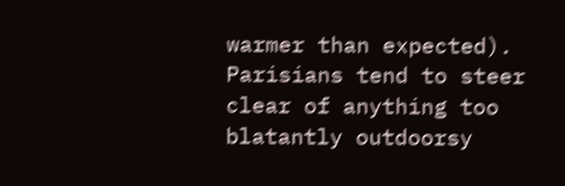warmer than expected). Parisians tend to steer clear of anything too blatantly outdoorsy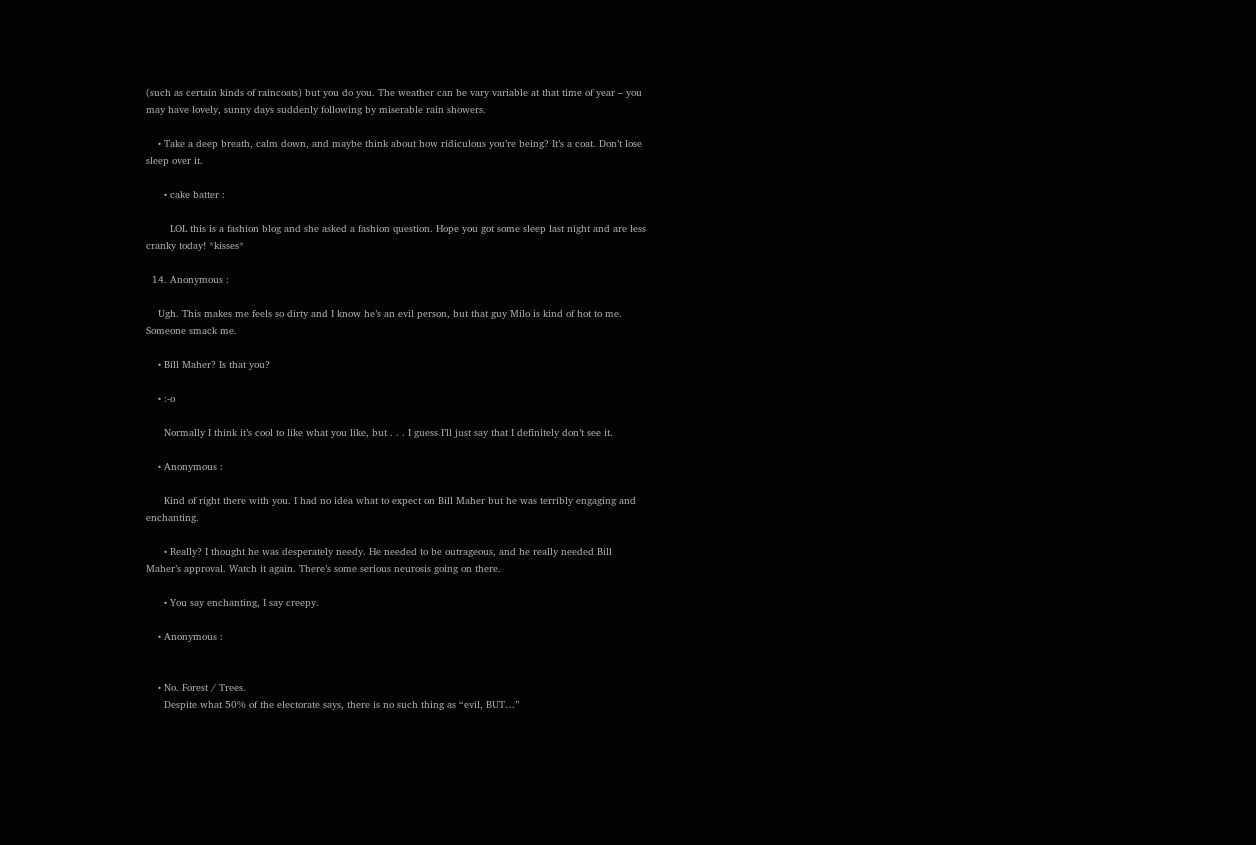(such as certain kinds of raincoats) but you do you. The weather can be vary variable at that time of year – you may have lovely, sunny days suddenly following by miserable rain showers.

    • Take a deep breath, calm down, and maybe think about how ridiculous you’re being? It’s a coat. Don’t lose sleep over it.

      • cake batter :

        LOL this is a fashion blog and she asked a fashion question. Hope you got some sleep last night and are less cranky today! *kisses*

  14. Anonymous :

    Ugh. This makes me feels so dirty and I know he’s an evil person, but that guy Milo is kind of hot to me. Someone smack me.

    • Bill Maher? Is that you?

    • :-o

      Normally I think it’s cool to like what you like, but . . . I guess I’ll just say that I definitely don’t see it.

    • Anonymous :

      Kind of right there with you. I had no idea what to expect on Bill Maher but he was terribly engaging and enchanting.

      • Really? I thought he was desperately needy. He needed to be outrageous, and he really needed Bill Maher’s approval. Watch it again. There’s some serious neurosis going on there.

      • You say enchanting, I say creepy.

    • Anonymous :


    • No. Forest / Trees.
      Despite what 50% of the electorate says, there is no such thing as “evil, BUT…”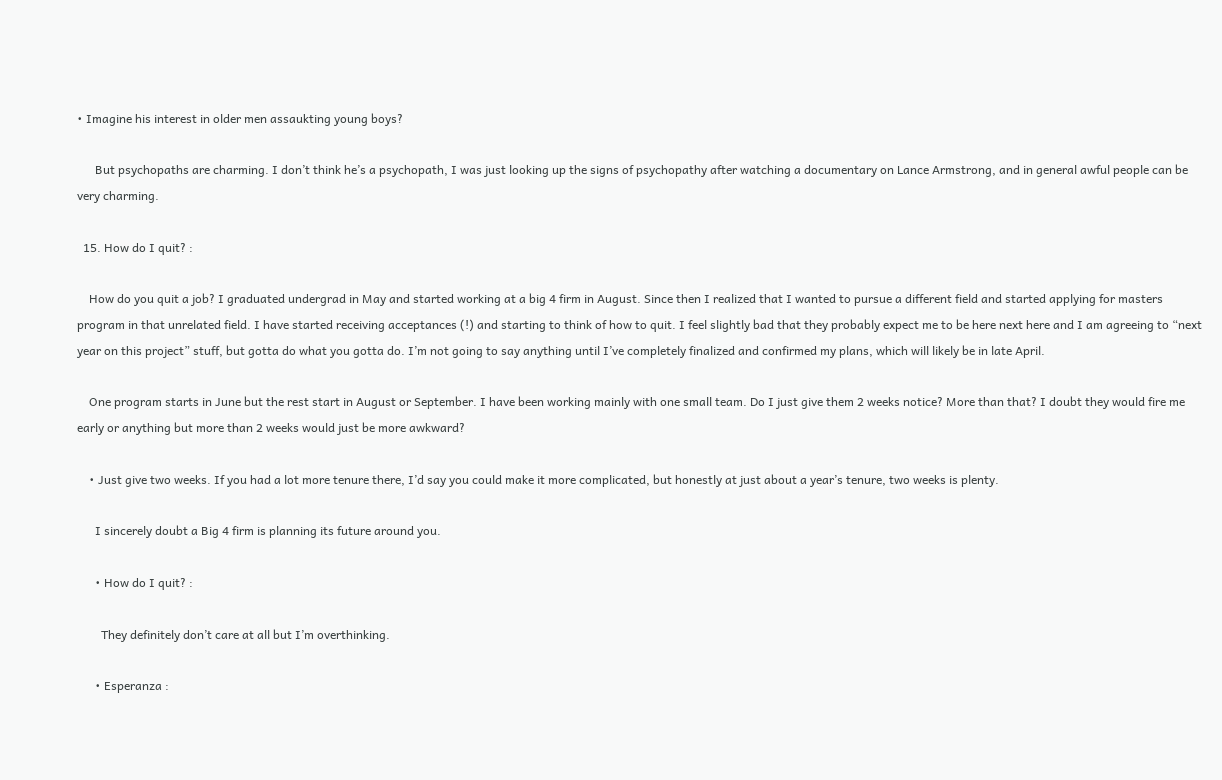• Imagine his interest in older men assaukting young boys?

      But psychopaths are charming. I don’t think he’s a psychopath, I was just looking up the signs of psychopathy after watching a documentary on Lance Armstrong, and in general awful people can be very charming.

  15. How do I quit? :

    How do you quit a job? I graduated undergrad in May and started working at a big 4 firm in August. Since then I realized that I wanted to pursue a different field and started applying for masters program in that unrelated field. I have started receiving acceptances (!) and starting to think of how to quit. I feel slightly bad that they probably expect me to be here next here and I am agreeing to “next year on this project” stuff, but gotta do what you gotta do. I’m not going to say anything until I’ve completely finalized and confirmed my plans, which will likely be in late April.

    One program starts in June but the rest start in August or September. I have been working mainly with one small team. Do I just give them 2 weeks notice? More than that? I doubt they would fire me early or anything but more than 2 weeks would just be more awkward?

    • Just give two weeks. If you had a lot more tenure there, I’d say you could make it more complicated, but honestly at just about a year’s tenure, two weeks is plenty.

      I sincerely doubt a Big 4 firm is planning its future around you.

      • How do I quit? :

        They definitely don’t care at all but I’m overthinking.

      • Esperanza :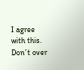I agree with this. Don’t over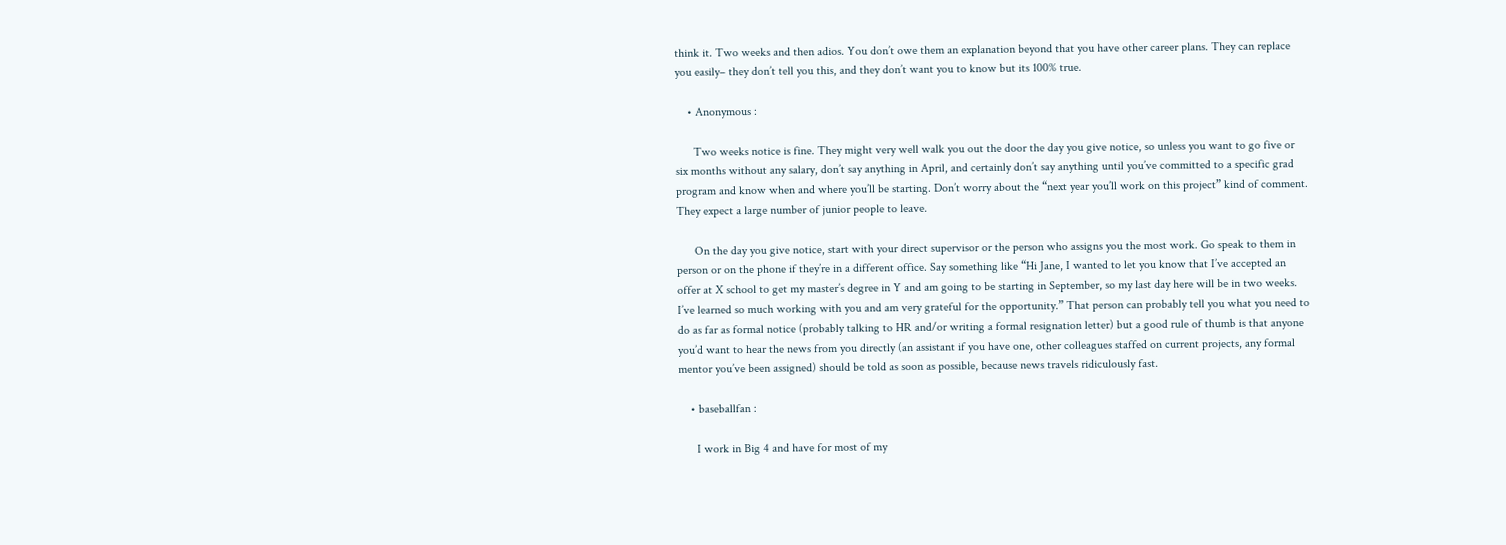think it. Two weeks and then adios. You don’t owe them an explanation beyond that you have other career plans. They can replace you easily– they don’t tell you this, and they don’t want you to know but its 100% true.

    • Anonymous :

      Two weeks notice is fine. They might very well walk you out the door the day you give notice, so unless you want to go five or six months without any salary, don’t say anything in April, and certainly don’t say anything until you’ve committed to a specific grad program and know when and where you’ll be starting. Don’t worry about the “next year you’ll work on this project” kind of comment. They expect a large number of junior people to leave.

      On the day you give notice, start with your direct supervisor or the person who assigns you the most work. Go speak to them in person or on the phone if they’re in a different office. Say something like “Hi Jane, I wanted to let you know that I’ve accepted an offer at X school to get my master’s degree in Y and am going to be starting in September, so my last day here will be in two weeks. I’ve learned so much working with you and am very grateful for the opportunity.” That person can probably tell you what you need to do as far as formal notice (probably talking to HR and/or writing a formal resignation letter) but a good rule of thumb is that anyone you’d want to hear the news from you directly (an assistant if you have one, other colleagues staffed on current projects, any formal mentor you’ve been assigned) should be told as soon as possible, because news travels ridiculously fast.

    • baseballfan :

      I work in Big 4 and have for most of my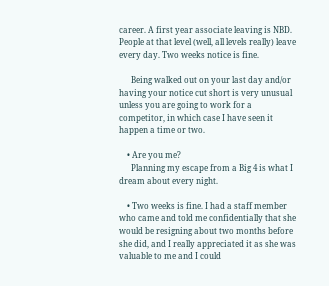career. A first year associate leaving is NBD. People at that level (well, all levels really) leave every day. Two weeks notice is fine.

      Being walked out on your last day and/or having your notice cut short is very unusual unless you are going to work for a competitor, in which case I have seen it happen a time or two.

    • Are you me?
      Planning my escape from a Big 4 is what I dream about every night.

    • Two weeks is fine. I had a staff member who came and told me confidentially that she would be resigning about two months before she did, and I really appreciated it as she was valuable to me and I could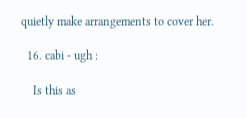quietly make arrangements to cover her.

  16. cabi - ugh :

    Is this as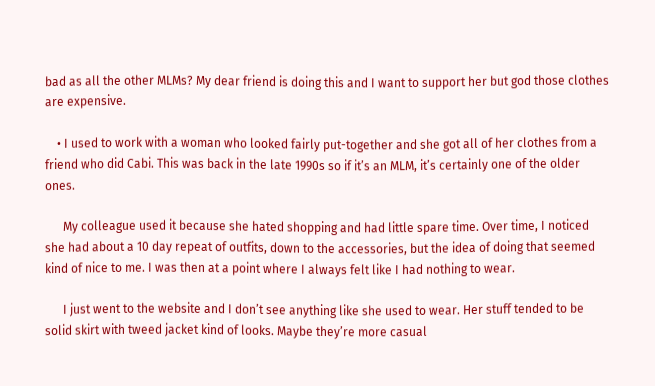bad as all the other MLMs? My dear friend is doing this and I want to support her but god those clothes are expensive.

    • I used to work with a woman who looked fairly put-together and she got all of her clothes from a friend who did Cabi. This was back in the late 1990s so if it’s an MLM, it’s certainly one of the older ones.

      My colleague used it because she hated shopping and had little spare time. Over time, I noticed she had about a 10 day repeat of outfits, down to the accessories, but the idea of doing that seemed kind of nice to me. I was then at a point where I always felt like I had nothing to wear.

      I just went to the website and I don’t see anything like she used to wear. Her stuff tended to be solid skirt with tweed jacket kind of looks. Maybe they’re more casual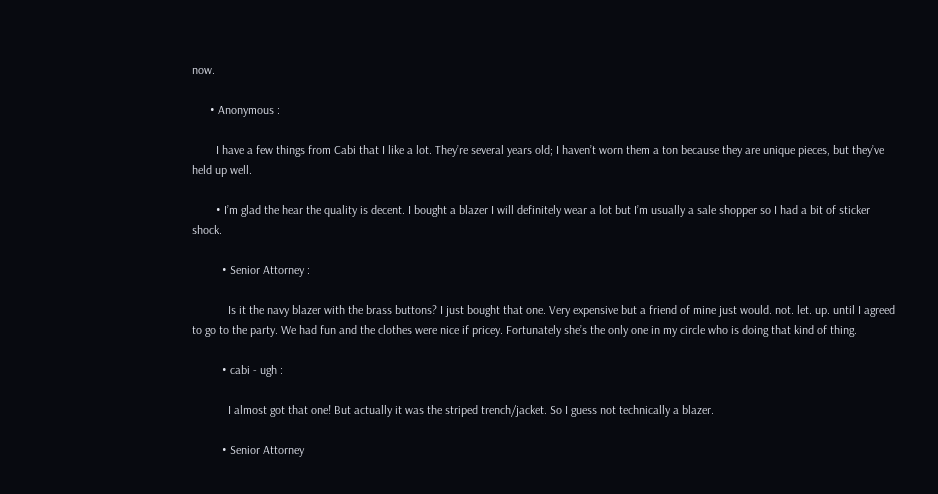now.

      • Anonymous :

        I have a few things from Cabi that I like a lot. They’re several years old; I haven’t worn them a ton because they are unique pieces, but they’ve held up well.

        • I’m glad the hear the quality is decent. I bought a blazer I will definitely wear a lot but I’m usually a sale shopper so I had a bit of sticker shock.

          • Senior Attorney :

            Is it the navy blazer with the brass buttons? I just bought that one. Very expensive but a friend of mine just would. not. let. up. until I agreed to go to the party. We had fun and the clothes were nice if pricey. Fortunately she’s the only one in my circle who is doing that kind of thing.

          • cabi - ugh :

            I almost got that one! But actually it was the striped trench/jacket. So I guess not technically a blazer.

          • Senior Attorney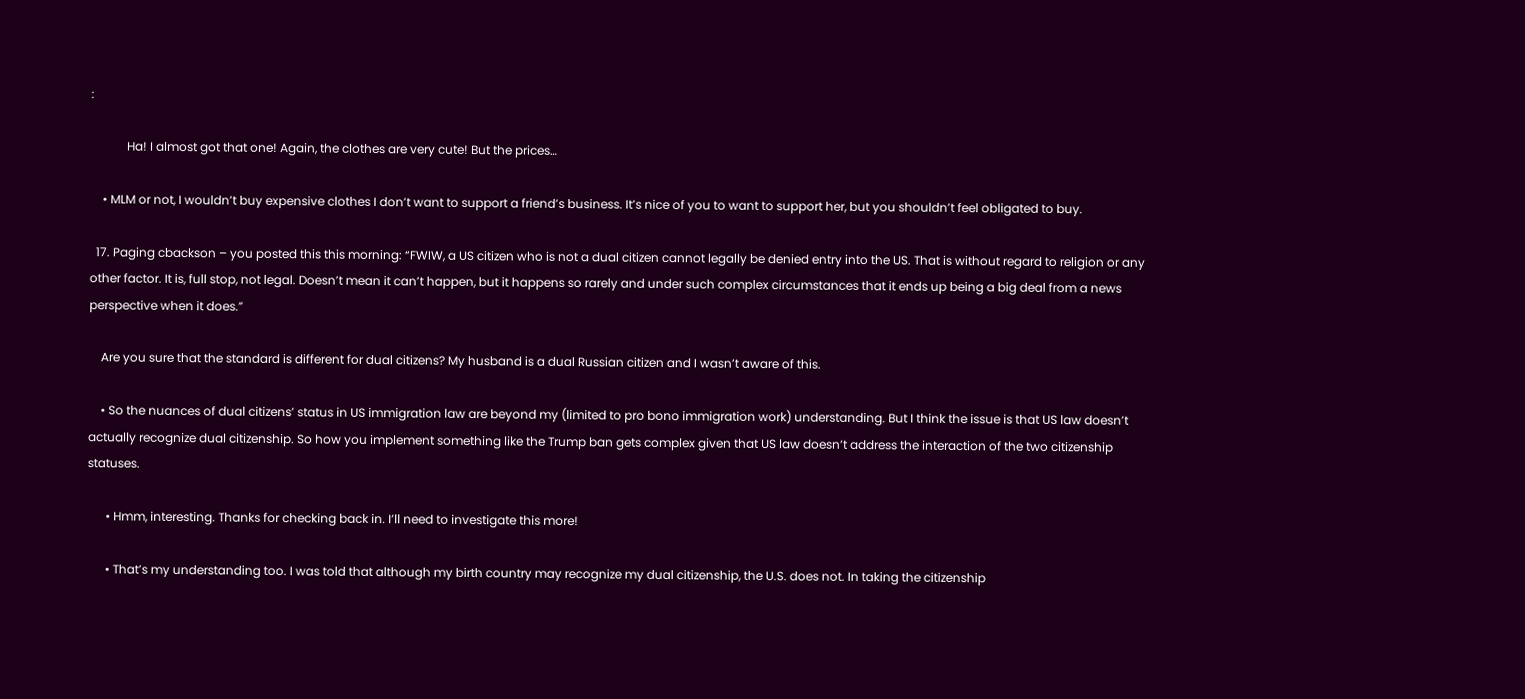:

            Ha! I almost got that one! Again, the clothes are very cute! But the prices…

    • MLM or not, I wouldn’t buy expensive clothes I don’t want to support a friend’s business. It’s nice of you to want to support her, but you shouldn’t feel obligated to buy.

  17. Paging cbackson – you posted this this morning: “FWIW, a US citizen who is not a dual citizen cannot legally be denied entry into the US. That is without regard to religion or any other factor. It is, full stop, not legal. Doesn’t mean it can’t happen, but it happens so rarely and under such complex circumstances that it ends up being a big deal from a news perspective when it does.”

    Are you sure that the standard is different for dual citizens? My husband is a dual Russian citizen and I wasn’t aware of this.

    • So the nuances of dual citizens’ status in US immigration law are beyond my (limited to pro bono immigration work) understanding. But I think the issue is that US law doesn’t actually recognize dual citizenship. So how you implement something like the Trump ban gets complex given that US law doesn’t address the interaction of the two citizenship statuses.

      • Hmm, interesting. Thanks for checking back in. I’ll need to investigate this more!

      • That’s my understanding too. I was told that although my birth country may recognize my dual citizenship, the U.S. does not. In taking the citizenship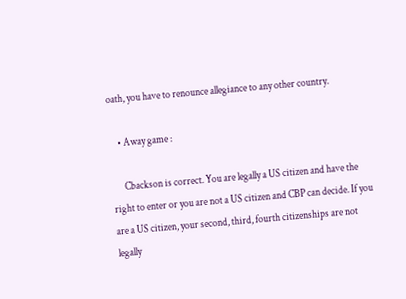oath, you have to renounce allegiance to any other country.

    • Away game :

      Cbackson is correct. You are legally a US citizen and have the right to enter or you are not a US citizen and CBP can decide. If you are a US citizen, your second, third, fourth citizenships are not legally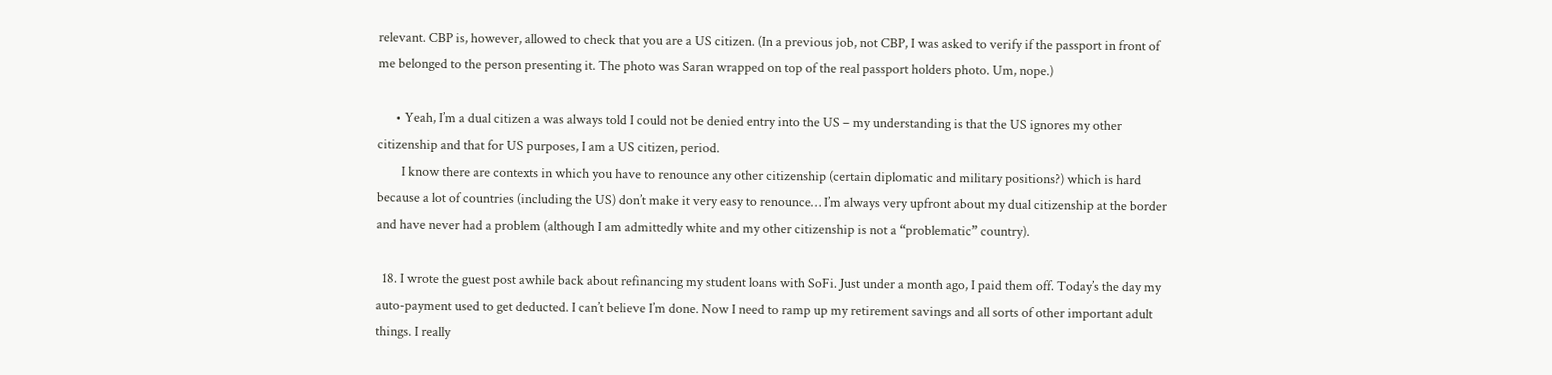relevant. CBP is, however, allowed to check that you are a US citizen. (In a previous job, not CBP, I was asked to verify if the passport in front of me belonged to the person presenting it. The photo was Saran wrapped on top of the real passport holders photo. Um, nope.)

      • Yeah, I’m a dual citizen a was always told I could not be denied entry into the US – my understanding is that the US ignores my other citizenship and that for US purposes, I am a US citizen, period.
        I know there are contexts in which you have to renounce any other citizenship (certain diplomatic and military positions?) which is hard because a lot of countries (including the US) don’t make it very easy to renounce… I’m always very upfront about my dual citizenship at the border and have never had a problem (although I am admittedly white and my other citizenship is not a “problematic” country).

  18. I wrote the guest post awhile back about refinancing my student loans with SoFi. Just under a month ago, I paid them off. Today’s the day my auto-payment used to get deducted. I can’t believe I’m done. Now I need to ramp up my retirement savings and all sorts of other important adult things. I really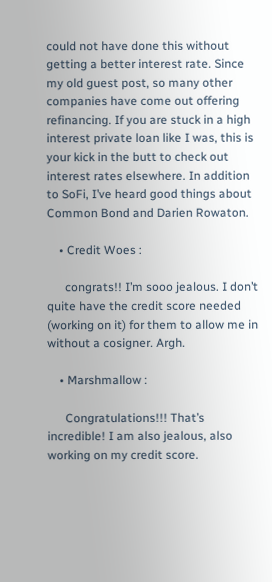could not have done this without getting a better interest rate. Since my old guest post, so many other companies have come out offering refinancing. If you are stuck in a high interest private loan like I was, this is your kick in the butt to check out interest rates elsewhere. In addition to SoFi, I’ve heard good things about Common Bond and Darien Rowaton.

    • Credit Woes :

      congrats!! I’m sooo jealous. I don’t quite have the credit score needed (working on it) for them to allow me in without a cosigner. Argh.

    • Marshmallow :

      Congratulations!!! That’s incredible! I am also jealous, also working on my credit score.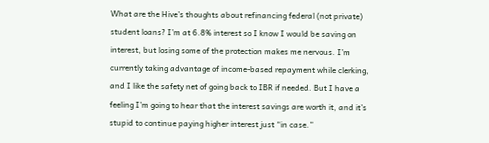What are the Hive’s thoughts about refinancing federal (not private) student loans? I’m at 6.8% interest so I know I would be saving on interest, but losing some of the protection makes me nervous. I’m currently taking advantage of income-based repayment while clerking, and I like the safety net of going back to IBR if needed. But I have a feeling I’m going to hear that the interest savings are worth it, and it’s stupid to continue paying higher interest just “in case.”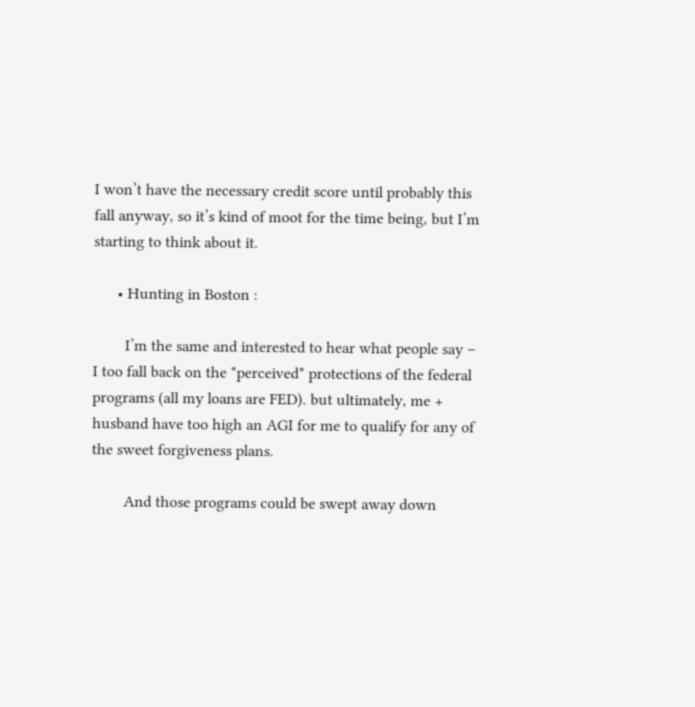I won’t have the necessary credit score until probably this fall anyway, so it’s kind of moot for the time being, but I’m starting to think about it.

      • Hunting in Boston :

        I’m the same and interested to hear what people say – I too fall back on the *perceived* protections of the federal programs (all my loans are FED). but ultimately, me + husband have too high an AGI for me to qualify for any of the sweet forgiveness plans.

        And those programs could be swept away down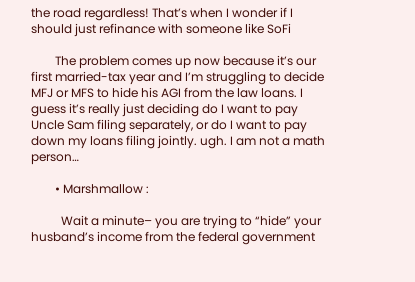the road regardless! That’s when I wonder if I should just refinance with someone like SoFi

        The problem comes up now because it’s our first married-tax year and I’m struggling to decide MFJ or MFS to hide his AGI from the law loans. I guess it’s really just deciding do I want to pay Uncle Sam filing separately, or do I want to pay down my loans filing jointly. ugh. I am not a math person…

        • Marshmallow :

          Wait a minute– you are trying to “hide” your husband’s income from the federal government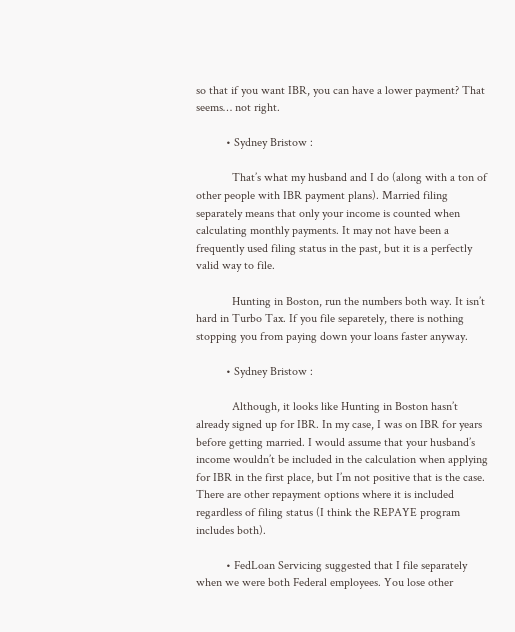so that if you want IBR, you can have a lower payment? That seems… not right.

          • Sydney Bristow :

            That’s what my husband and I do (along with a ton of other people with IBR payment plans). Married filing separately means that only your income is counted when calculating monthly payments. It may not have been a frequently used filing status in the past, but it is a perfectly valid way to file.

            Hunting in Boston, run the numbers both way. It isn’t hard in Turbo Tax. If you file separetely, there is nothing stopping you from paying down your loans faster anyway.

          • Sydney Bristow :

            Although, it looks like Hunting in Boston hasn’t already signed up for IBR. In my case, I was on IBR for years before getting married. I would assume that your husband’s income wouldn’t be included in the calculation when applying for IBR in the first place, but I’m not positive that is the case. There are other repayment options where it is included regardless of filing status (I think the REPAYE program includes both).

          • FedLoan Servicing suggested that I file separately when we were both Federal employees. You lose other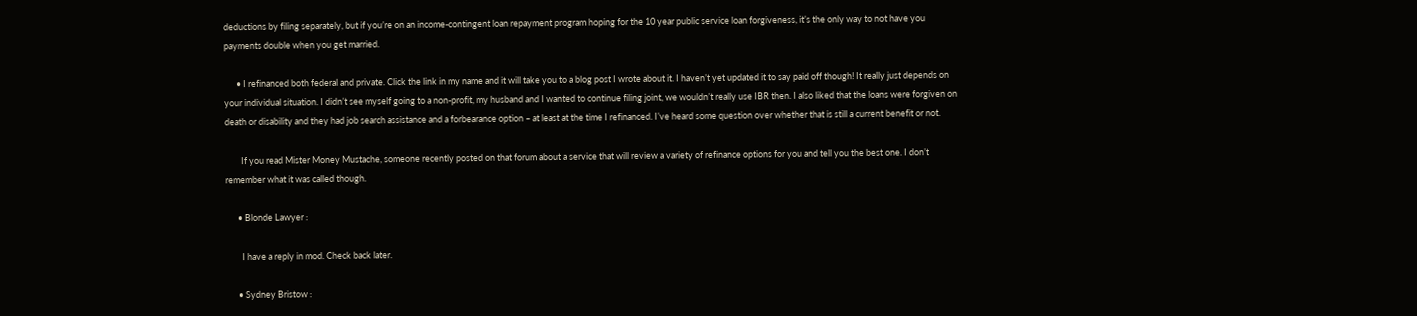deductions by filing separately, but if you’re on an income-contingent loan repayment program hoping for the 10 year public service loan forgiveness, it’s the only way to not have you payments double when you get married.

      • I refinanced both federal and private. Click the link in my name and it will take you to a blog post I wrote about it. I haven’t yet updated it to say paid off though! It really just depends on your individual situation. I didn’t see myself going to a non-profit, my husband and I wanted to continue filing joint, we wouldn’t really use IBR then. I also liked that the loans were forgiven on death or disability and they had job search assistance and a forbearance option – at least at the time I refinanced. I’ve heard some question over whether that is still a current benefit or not.

        If you read Mister Money Mustache, someone recently posted on that forum about a service that will review a variety of refinance options for you and tell you the best one. I don’t remember what it was called though.

      • Blonde Lawyer :

        I have a reply in mod. Check back later.

      • Sydney Bristow :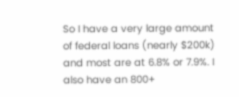So I have a very large amount of federal loans (nearly $200k) and most are at 6.8% or 7.9%. I also have an 800+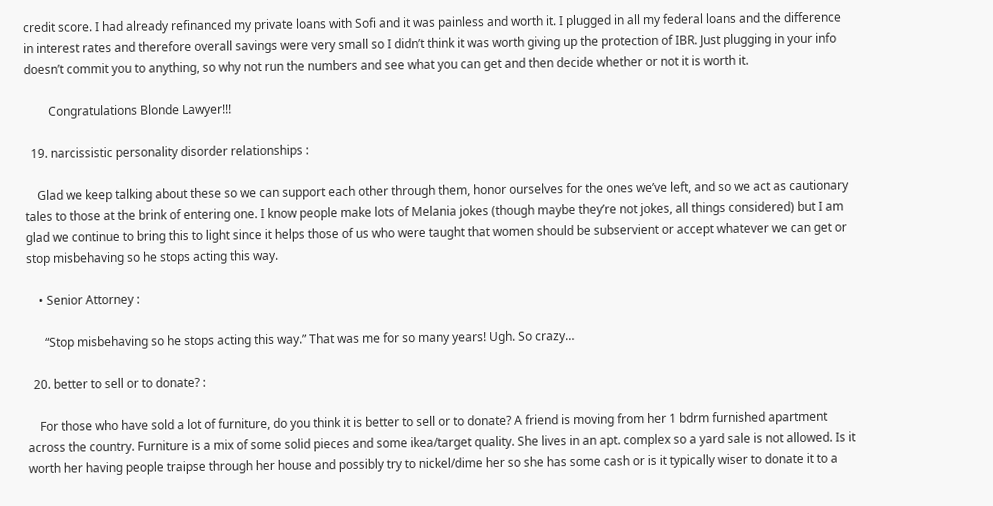credit score. I had already refinanced my private loans with Sofi and it was painless and worth it. I plugged in all my federal loans and the difference in interest rates and therefore overall savings were very small so I didn’t think it was worth giving up the protection of IBR. Just plugging in your info doesn’t commit you to anything, so why not run the numbers and see what you can get and then decide whether or not it is worth it.

        Congratulations Blonde Lawyer!!!

  19. narcissistic personality disorder relationships :

    Glad we keep talking about these so we can support each other through them, honor ourselves for the ones we’ve left, and so we act as cautionary tales to those at the brink of entering one. I know people make lots of Melania jokes (though maybe they’re not jokes, all things considered) but I am glad we continue to bring this to light since it helps those of us who were taught that women should be subservient or accept whatever we can get or stop misbehaving so he stops acting this way.

    • Senior Attorney :

      “Stop misbehaving so he stops acting this way.” That was me for so many years! Ugh. So crazy…

  20. better to sell or to donate? :

    For those who have sold a lot of furniture, do you think it is better to sell or to donate? A friend is moving from her 1 bdrm furnished apartment across the country. Furniture is a mix of some solid pieces and some ikea/target quality. She lives in an apt. complex so a yard sale is not allowed. Is it worth her having people traipse through her house and possibly try to nickel/dime her so she has some cash or is it typically wiser to donate it to a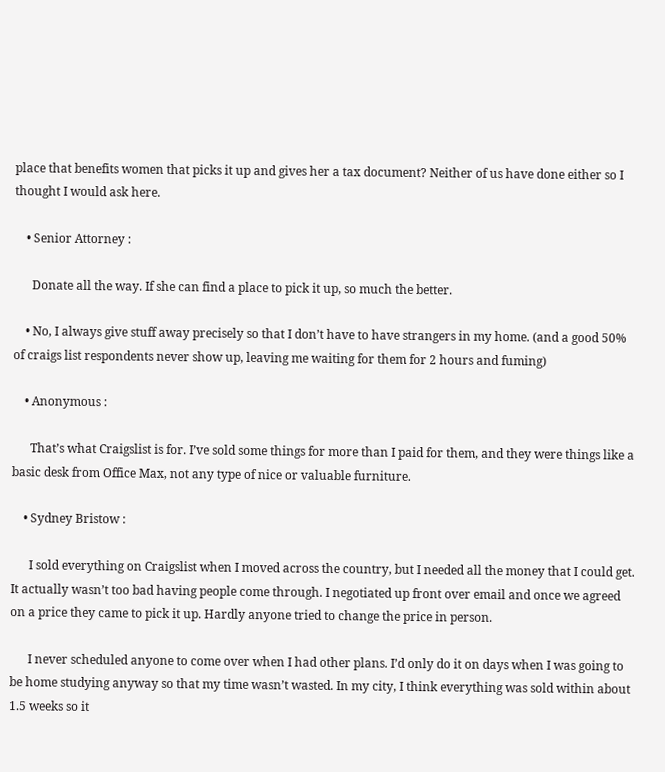place that benefits women that picks it up and gives her a tax document? Neither of us have done either so I thought I would ask here.

    • Senior Attorney :

      Donate all the way. If she can find a place to pick it up, so much the better.

    • No, I always give stuff away precisely so that I don’t have to have strangers in my home. (and a good 50% of craigs list respondents never show up, leaving me waiting for them for 2 hours and fuming)

    • Anonymous :

      That’s what Craigslist is for. I’ve sold some things for more than I paid for them, and they were things like a basic desk from Office Max, not any type of nice or valuable furniture.

    • Sydney Bristow :

      I sold everything on Craigslist when I moved across the country, but I needed all the money that I could get. It actually wasn’t too bad having people come through. I negotiated up front over email and once we agreed on a price they came to pick it up. Hardly anyone tried to change the price in person.

      I never scheduled anyone to come over when I had other plans. I’d only do it on days when I was going to be home studying anyway so that my time wasn’t wasted. In my city, I think everything was sold within about 1.5 weeks so it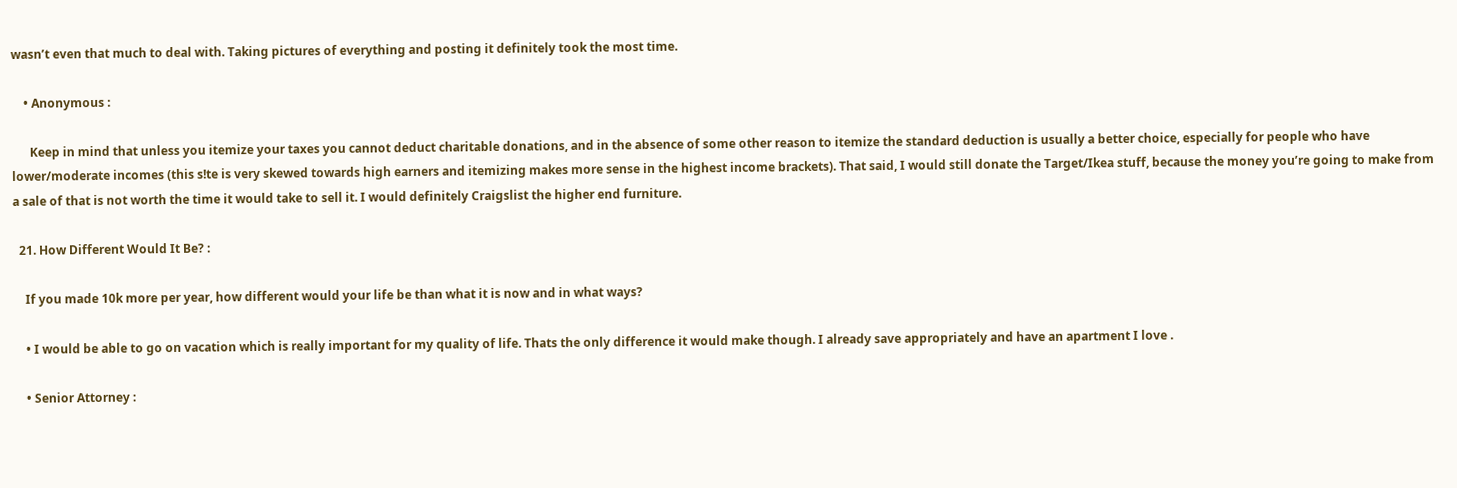wasn’t even that much to deal with. Taking pictures of everything and posting it definitely took the most time.

    • Anonymous :

      Keep in mind that unless you itemize your taxes you cannot deduct charitable donations, and in the absence of some other reason to itemize the standard deduction is usually a better choice, especially for people who have lower/moderate incomes (this s!te is very skewed towards high earners and itemizing makes more sense in the highest income brackets). That said, I would still donate the Target/Ikea stuff, because the money you’re going to make from a sale of that is not worth the time it would take to sell it. I would definitely Craigslist the higher end furniture.

  21. How Different Would It Be? :

    If you made 10k more per year, how different would your life be than what it is now and in what ways?

    • I would be able to go on vacation which is really important for my quality of life. Thats the only difference it would make though. I already save appropriately and have an apartment I love .

    • Senior Attorney :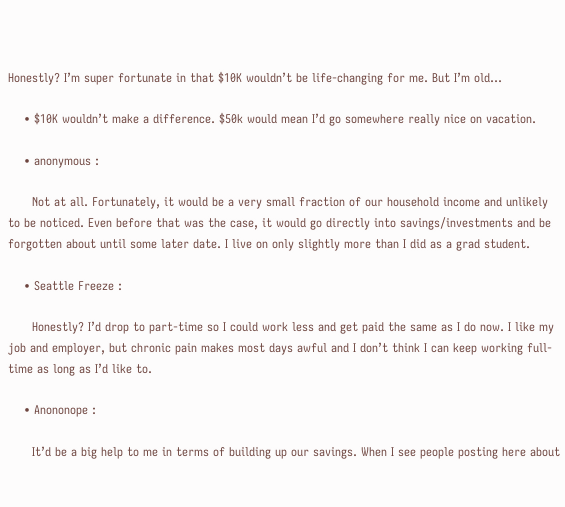Honestly? I’m super fortunate in that $10K wouldn’t be life-changing for me. But I’m old…

    • $10K wouldn’t make a difference. $50k would mean I’d go somewhere really nice on vacation.

    • anonymous :

      Not at all. Fortunately, it would be a very small fraction of our household income and unlikely to be noticed. Even before that was the case, it would go directly into savings/investments and be forgotten about until some later date. I live on only slightly more than I did as a grad student.

    • Seattle Freeze :

      Honestly? I’d drop to part-time so I could work less and get paid the same as I do now. I like my job and employer, but chronic pain makes most days awful and I don’t think I can keep working full-time as long as I’d like to.

    • Anononope :

      It’d be a big help to me in terms of building up our savings. When I see people posting here about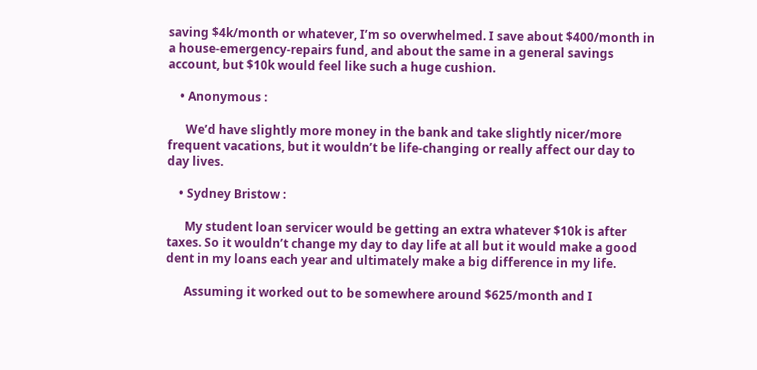saving $4k/month or whatever, I’m so overwhelmed. I save about $400/month in a house-emergency-repairs fund, and about the same in a general savings account, but $10k would feel like such a huge cushion.

    • Anonymous :

      We’d have slightly more money in the bank and take slightly nicer/more frequent vacations, but it wouldn’t be life-changing or really affect our day to day lives.

    • Sydney Bristow :

      My student loan servicer would be getting an extra whatever $10k is after taxes. So it wouldn’t change my day to day life at all but it would make a good dent in my loans each year and ultimately make a big difference in my life.

      Assuming it worked out to be somewhere around $625/month and I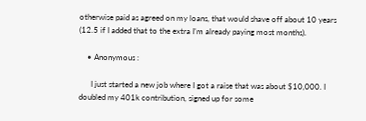otherwise paid as agreed on my loans, that would shave off about 10 years (12.5 if I added that to the extra I’m already paying most months).

    • Anonymous :

      I just started a new job where I got a raise that was about $10,000. I doubled my 401k contribution, signed up for some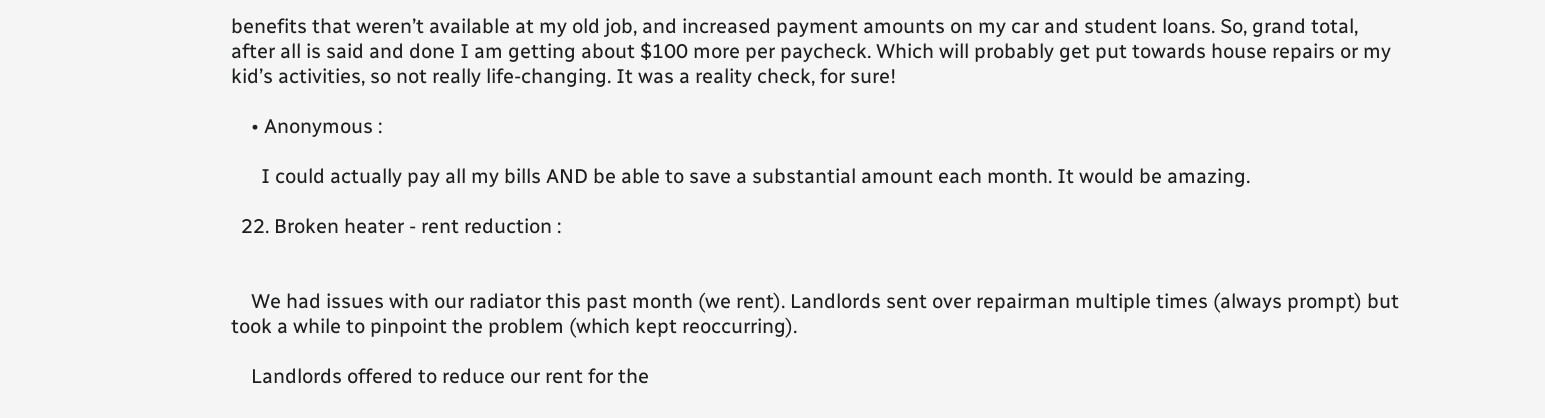benefits that weren’t available at my old job, and increased payment amounts on my car and student loans. So, grand total, after all is said and done I am getting about $100 more per paycheck. Which will probably get put towards house repairs or my kid’s activities, so not really life-changing. It was a reality check, for sure!

    • Anonymous :

      I could actually pay all my bills AND be able to save a substantial amount each month. It would be amazing.

  22. Broken heater - rent reduction :


    We had issues with our radiator this past month (we rent). Landlords sent over repairman multiple times (always prompt) but took a while to pinpoint the problem (which kept reoccurring).

    Landlords offered to reduce our rent for the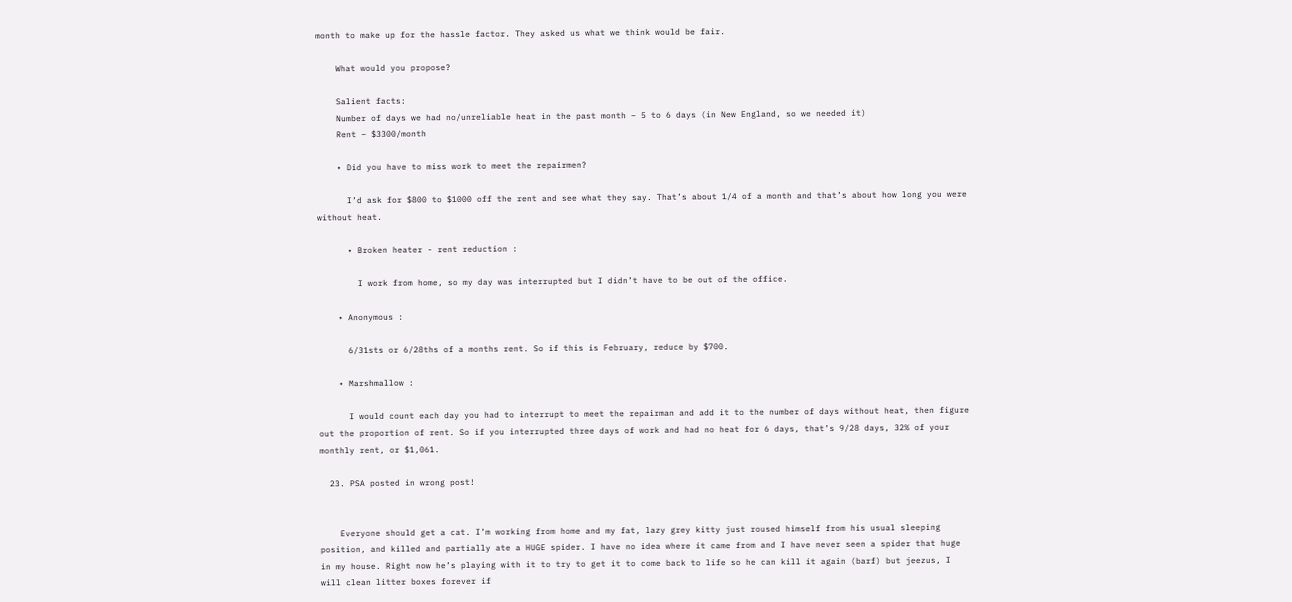month to make up for the hassle factor. They asked us what we think would be fair.

    What would you propose?

    Salient facts:
    Number of days we had no/unreliable heat in the past month – 5 to 6 days (in New England, so we needed it)
    Rent – $3300/month

    • Did you have to miss work to meet the repairmen?

      I’d ask for $800 to $1000 off the rent and see what they say. That’s about 1/4 of a month and that’s about how long you were without heat.

      • Broken heater - rent reduction :

        I work from home, so my day was interrupted but I didn’t have to be out of the office.

    • Anonymous :

      6/31sts or 6/28ths of a months rent. So if this is February, reduce by $700.

    • Marshmallow :

      I would count each day you had to interrupt to meet the repairman and add it to the number of days without heat, then figure out the proportion of rent. So if you interrupted three days of work and had no heat for 6 days, that’s 9/28 days, 32% of your monthly rent, or $1,061.

  23. PSA posted in wrong post!


    Everyone should get a cat. I’m working from home and my fat, lazy grey kitty just roused himself from his usual sleeping position, and killed and partially ate a HUGE spider. I have no idea where it came from and I have never seen a spider that huge in my house. Right now he’s playing with it to try to get it to come back to life so he can kill it again (barf) but jeezus, I will clean litter boxes forever if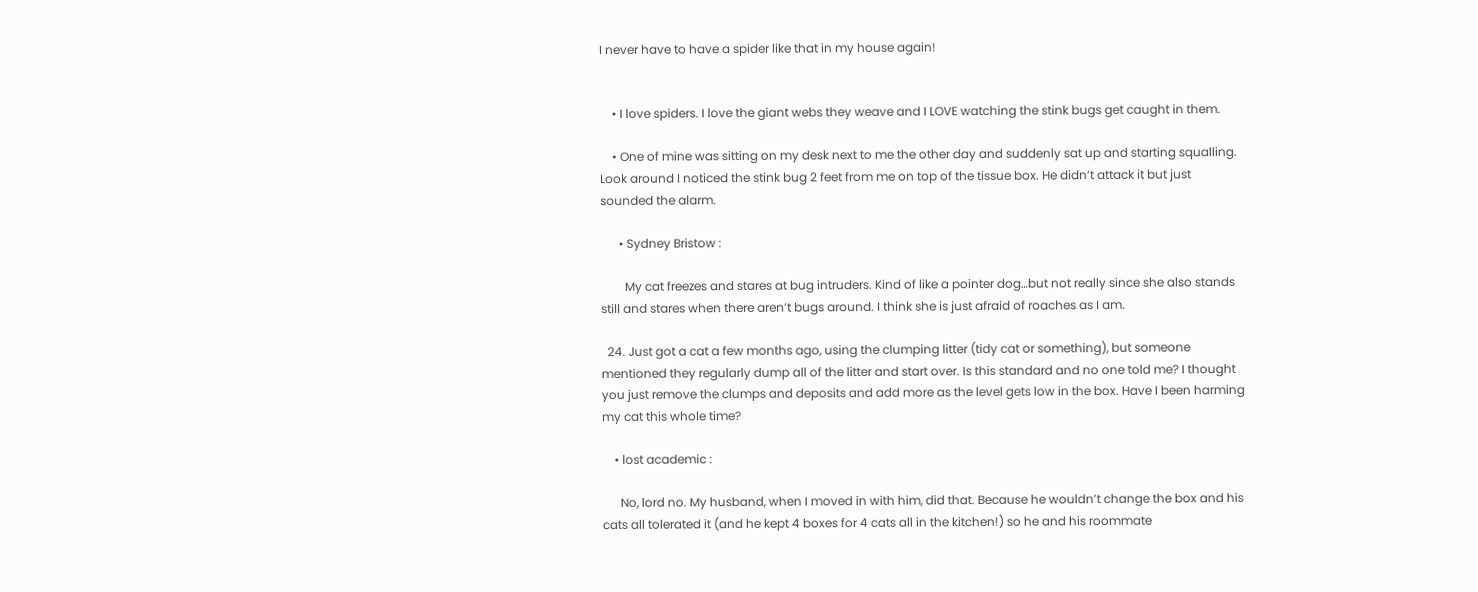I never have to have a spider like that in my house again!


    • I love spiders. I love the giant webs they weave and I LOVE watching the stink bugs get caught in them.

    • One of mine was sitting on my desk next to me the other day and suddenly sat up and starting squalling. Look around I noticed the stink bug 2 feet from me on top of the tissue box. He didn’t attack it but just sounded the alarm.

      • Sydney Bristow :

        My cat freezes and stares at bug intruders. Kind of like a pointer dog…but not really since she also stands still and stares when there aren’t bugs around. I think she is just afraid of roaches as I am.

  24. Just got a cat a few months ago, using the clumping litter (tidy cat or something), but someone mentioned they regularly dump all of the litter and start over. Is this standard and no one told me? I thought you just remove the clumps and deposits and add more as the level gets low in the box. Have I been harming my cat this whole time?

    • lost academic :

      No, lord no. My husband, when I moved in with him, did that. Because he wouldn’t change the box and his cats all tolerated it (and he kept 4 boxes for 4 cats all in the kitchen!) so he and his roommate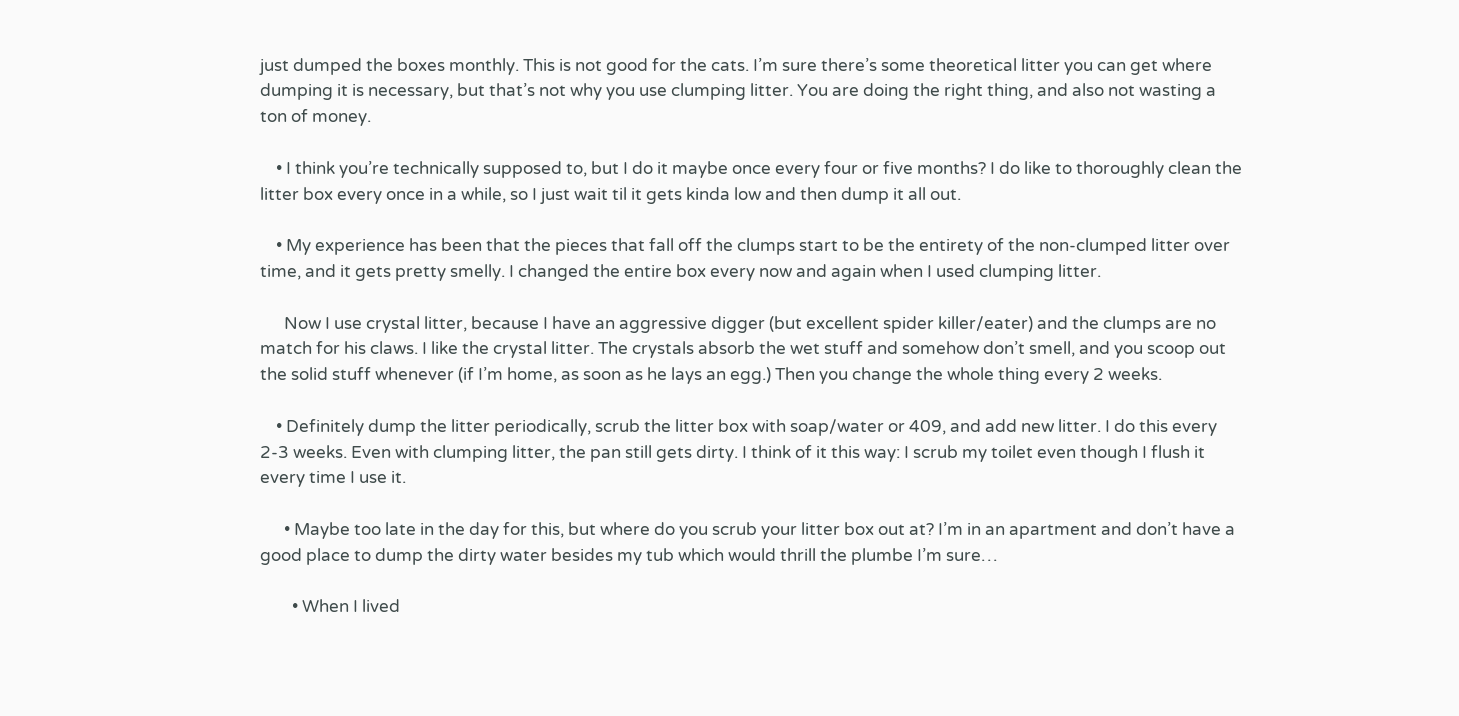just dumped the boxes monthly. This is not good for the cats. I’m sure there’s some theoretical litter you can get where dumping it is necessary, but that’s not why you use clumping litter. You are doing the right thing, and also not wasting a ton of money.

    • I think you’re technically supposed to, but I do it maybe once every four or five months? I do like to thoroughly clean the litter box every once in a while, so I just wait til it gets kinda low and then dump it all out.

    • My experience has been that the pieces that fall off the clumps start to be the entirety of the non-clumped litter over time, and it gets pretty smelly. I changed the entire box every now and again when I used clumping litter.

      Now I use crystal litter, because I have an aggressive digger (but excellent spider killer/eater) and the clumps are no match for his claws. I like the crystal litter. The crystals absorb the wet stuff and somehow don’t smell, and you scoop out the solid stuff whenever (if I’m home, as soon as he lays an egg.) Then you change the whole thing every 2 weeks.

    • Definitely dump the litter periodically, scrub the litter box with soap/water or 409, and add new litter. I do this every 2-3 weeks. Even with clumping litter, the pan still gets dirty. I think of it this way: I scrub my toilet even though I flush it every time I use it.

      • Maybe too late in the day for this, but where do you scrub your litter box out at? I’m in an apartment and don’t have a good place to dump the dirty water besides my tub which would thrill the plumbe I’m sure…

        • When I lived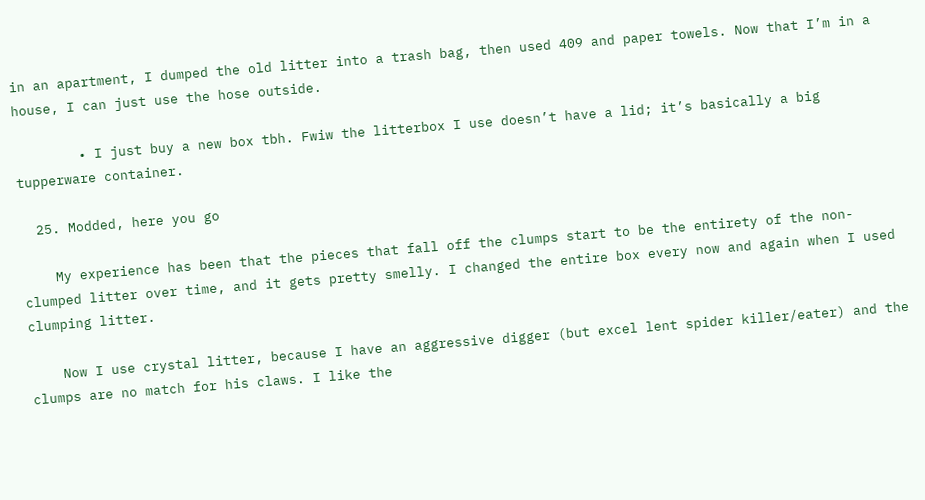in an apartment, I dumped the old litter into a trash bag, then used 409 and paper towels. Now that I’m in a house, I can just use the hose outside.

        • I just buy a new box tbh. Fwiw the litterbox I use doesn’t have a lid; it’s basically a big tupperware container.

  25. Modded, here you go

    My experience has been that the pieces that fall off the clumps start to be the entirety of the non-clumped litter over time, and it gets pretty smelly. I changed the entire box every now and again when I used clumping litter.

    Now I use crystal litter, because I have an aggressive digger (but excel lent spider killer/eater) and the clumps are no match for his claws. I like the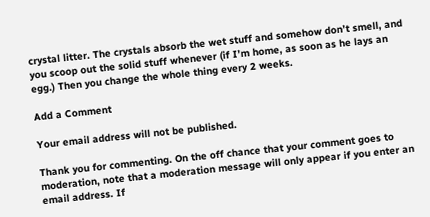crystal litter. The crystals absorb the wet stuff and somehow don’t smell, and you scoop out the solid stuff whenever (if I’m home, as soon as he lays an egg.) Then you change the whole thing every 2 weeks.

Add a Comment

Your email address will not be published.

Thank you for commenting. On the off chance that your comment goes to moderation, note that a moderation message will only appear if you enter an email address. If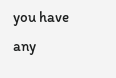you have any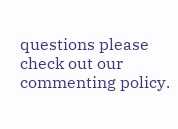questions please check out our commenting policy.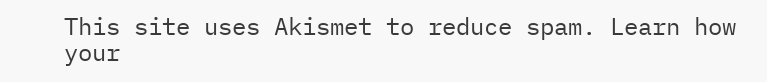This site uses Akismet to reduce spam. Learn how your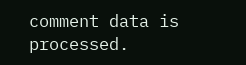comment data is processed.